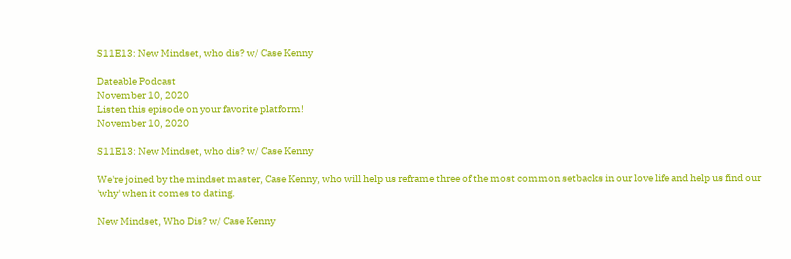S11E13: New Mindset, who dis? w/ Case Kenny

Dateable Podcast
November 10, 2020
Listen this episode on your favorite platform!
November 10, 2020

S11E13: New Mindset, who dis? w/ Case Kenny

We're joined by the mindset master, Case Kenny, who will help us reframe three of the most common setbacks in our love life and help us find our 'why' when it comes to dating.

New Mindset, Who Dis? w/ Case Kenny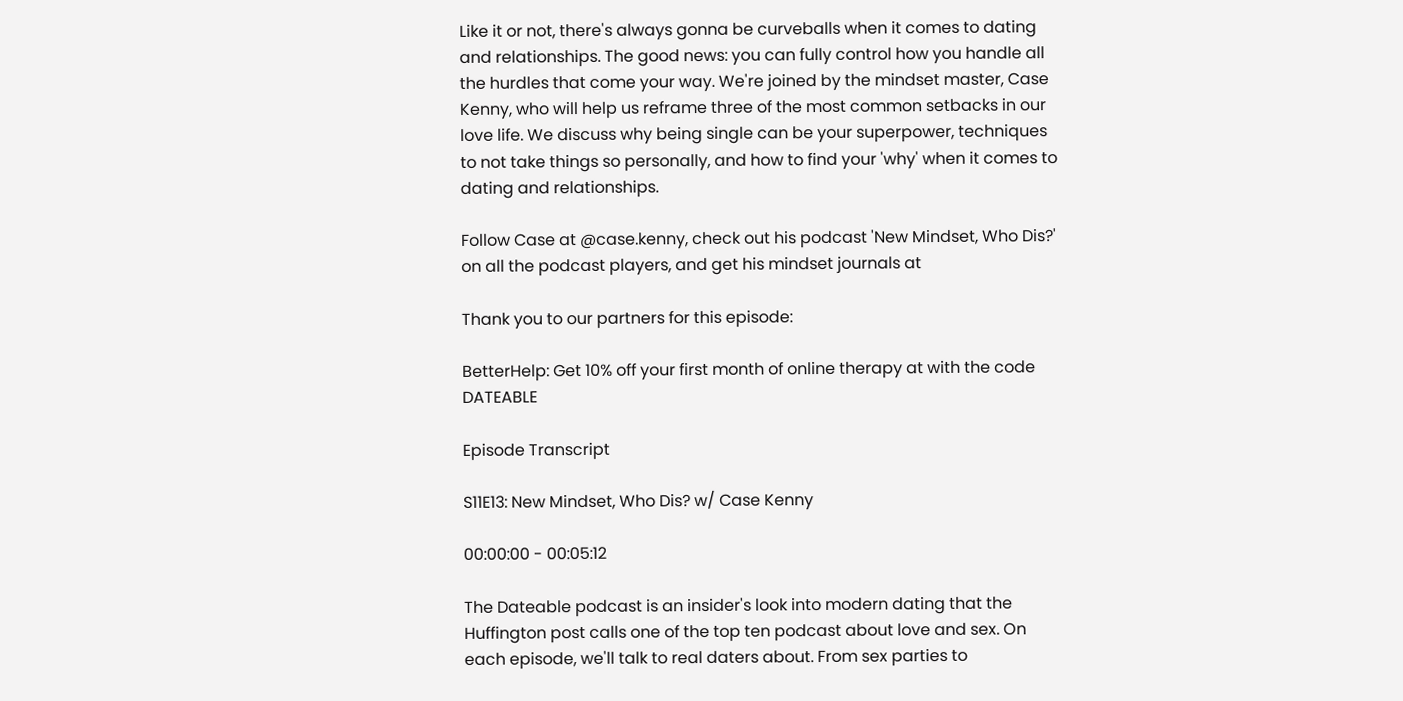Like it or not, there's always gonna be curveballs when it comes to dating and relationships. The good news: you can fully control how you handle all the hurdles that come your way. We're joined by the mindset master, Case Kenny, who will help us reframe three of the most common setbacks in our love life. We discuss why being single can be your superpower, techniques to not take things so personally, and how to find your 'why' when it comes to dating and relationships.

Follow Case at @case.kenny, check out his podcast 'New Mindset, Who Dis?' on all the podcast players, and get his mindset journals at

Thank you to our partners for this episode:

BetterHelp: Get 10% off your first month of online therapy at with the code DATEABLE

Episode Transcript

S11E13: New Mindset, Who Dis? w/ Case Kenny

00:00:00 - 00:05:12

The Dateable podcast is an insider's look into modern dating that the Huffington post calls one of the top ten podcast about love and sex. On each episode, we'll talk to real daters about. From sex parties to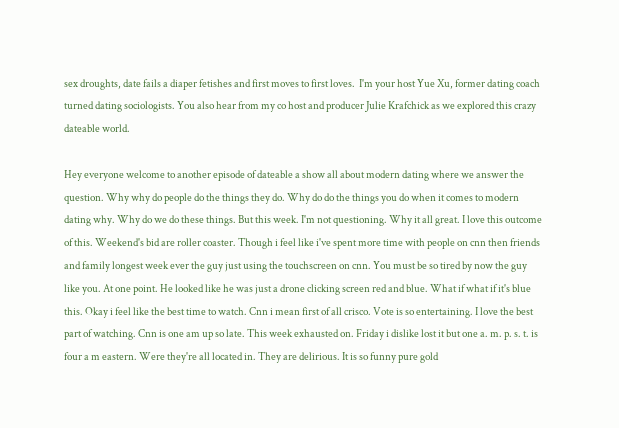sex droughts, date fails a diaper fetishes and first moves to first loves.  I'm your host Yue Xu, former dating coach turned dating sociologists. You also hear from my co host and producer Julie Krafchick as we explored this crazy dateable world.

Hey everyone welcome to another episode of dateable a show all about modern dating where we answer the question. Why why do people do the things they do. Why do do the things you do when it comes to modern dating why. Why do we do these things. But this week. I'm not questioning. Why it all great. I love this outcome of this. Weekend's bid are roller coaster. Though i feel like i've spent more time with people on cnn then friends and family longest week ever the guy just using the touchscreen on cnn. You must be so tired by now the guy like you. At one point. He looked like he was just a drone clicking screen red and blue. What if what if it's blue this. Okay i feel like the best time to watch. Cnn i mean first of all crisco. Vote is so entertaining. I love the best part of watching. Cnn is one am up so late. This week exhausted on. Friday i dislike lost it but one a. m. p. s. t. is four a m eastern. Were they're all located in. They are delirious. It is so funny pure gold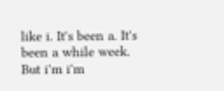like i. It's been a. It's been a while week. But i'm i'm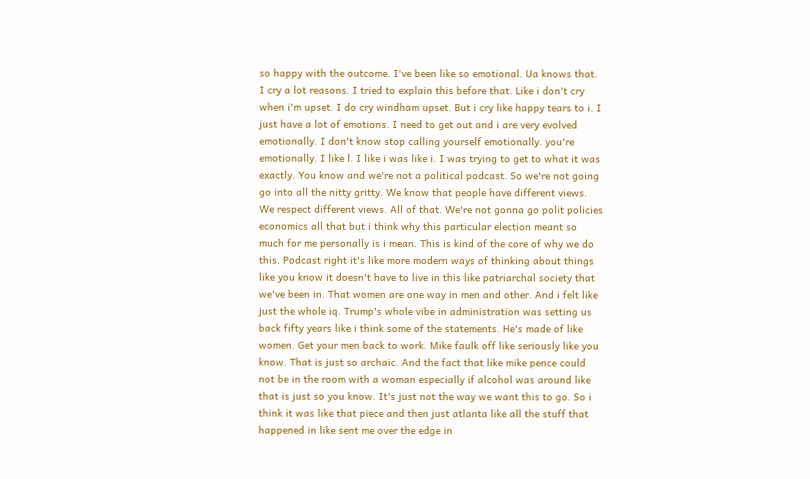so happy with the outcome. I've been like so emotional. Ua knows that. I cry a lot reasons. I tried to explain this before that. Like i don't cry when i'm upset. I do cry windham upset. But i cry like happy tears to i. I just have a lot of emotions. I need to get out and i are very evolved emotionally. I don't know stop calling yourself emotionally. you're emotionally. I like l. I like i was like i. I was trying to get to what it was exactly. You know and we're not a political podcast. So we're not going go into all the nitty gritty. We know that people have different views. We respect different views. All of that. We're not gonna go polit policies economics all that but i think why this particular election meant so much for me personally is i mean. This is kind of the core of why we do this. Podcast right it's like more modern ways of thinking about things like you know it doesn't have to live in this like patriarchal society that we've been in. That women are one way in men and other. And i felt like just the whole iq. Trump's whole vibe in administration was setting us back fifty years like i think some of the statements. He's made of like women. Get your men back to work. Mike faulk off like seriously like you know. That is just so archaic. And the fact that like mike pence could not be in the room with a woman especially if alcohol was around like that is just so you know. It's just not the way we want this to go. So i think it was like that piece and then just atlanta like all the stuff that happened in like sent me over the edge in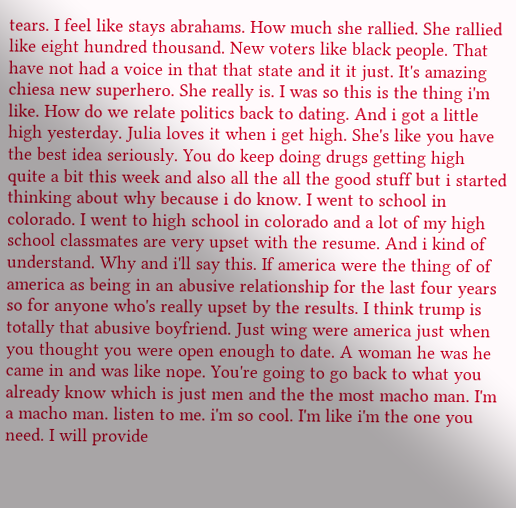tears. I feel like stays abrahams. How much she rallied. She rallied like eight hundred thousand. New voters like black people. That have not had a voice in that that state and it it just. It's amazing chiesa new superhero. She really is. I was so this is the thing i'm like. How do we relate politics back to dating. And i got a little high yesterday. Julia loves it when i get high. She's like you have the best idea seriously. You do keep doing drugs getting high quite a bit this week and also all the all the good stuff but i started thinking about why because i do know. I went to school in colorado. I went to high school in colorado and a lot of my high school classmates are very upset with the resume. And i kind of understand. Why and i'll say this. If america were the thing of of america as being in an abusive relationship for the last four years so for anyone who's really upset by the results. I think trump is totally that abusive boyfriend. Just wing were america just when you thought you were open enough to date. A woman he was he came in and was like nope. You're going to go back to what you already know which is just men and the the most macho man. I'm a macho man. listen to me. i'm so cool. I'm like i'm the one you need. I will provide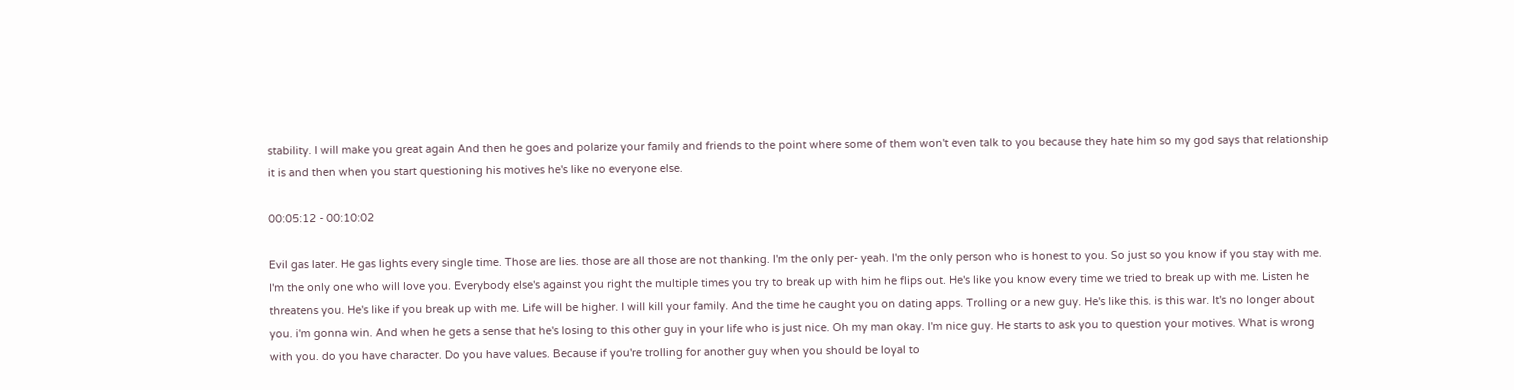stability. I will make you great again And then he goes and polarize your family and friends to the point where some of them won't even talk to you because they hate him so my god says that relationship it is and then when you start questioning his motives he's like no everyone else.

00:05:12 - 00:10:02

Evil gas later. He gas lights every single time. Those are lies. those are all those are not thanking. I'm the only per- yeah. I'm the only person who is honest to you. So just so you know if you stay with me. I'm the only one who will love you. Everybody else's against you right the multiple times you try to break up with him he flips out. He's like you know every time we tried to break up with me. Listen he threatens you. He's like if you break up with me. Life will be higher. I will kill your family. And the time he caught you on dating apps. Trolling or a new guy. He's like this. is this war. It's no longer about you. i'm gonna win. And when he gets a sense that he's losing to this other guy in your life who is just nice. Oh my man okay. I'm nice guy. He starts to ask you to question your motives. What is wrong with you. do you have character. Do you have values. Because if you're trolling for another guy when you should be loyal to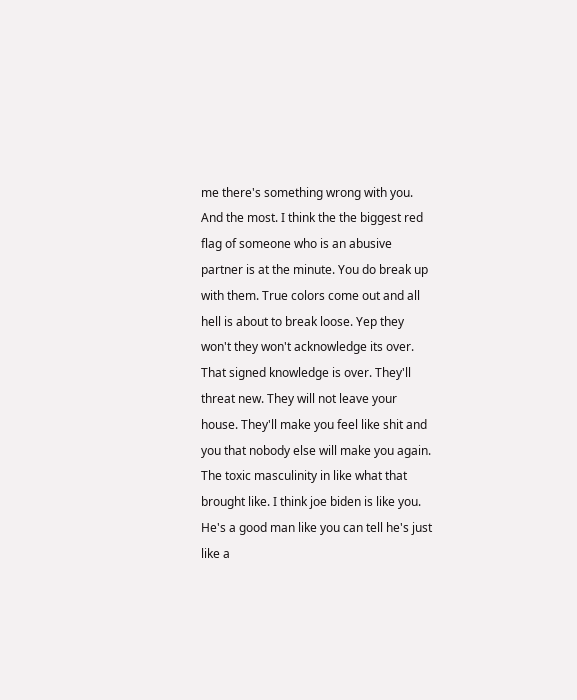me there's something wrong with you. And the most. I think the the biggest red flag of someone who is an abusive partner is at the minute. You do break up with them. True colors come out and all hell is about to break loose. Yep they won't they won't acknowledge its over. That signed knowledge is over. They'll threat new. They will not leave your house. They'll make you feel like shit and you that nobody else will make you again. The toxic masculinity in like what that brought like. I think joe biden is like you. He's a good man like you can tell he's just like a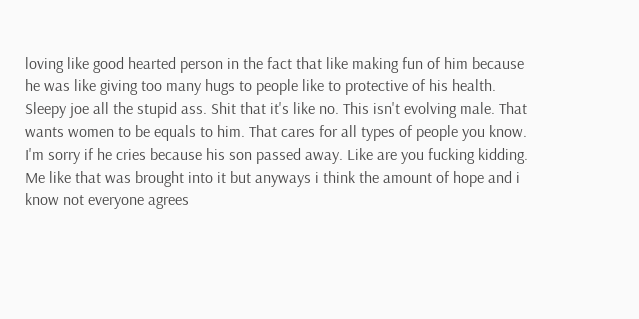loving like good hearted person in the fact that like making fun of him because he was like giving too many hugs to people like to protective of his health. Sleepy joe all the stupid ass. Shit that it's like no. This isn't evolving male. That wants women to be equals to him. That cares for all types of people you know. I'm sorry if he cries because his son passed away. Like are you fucking kidding. Me like that was brought into it but anyways i think the amount of hope and i know not everyone agrees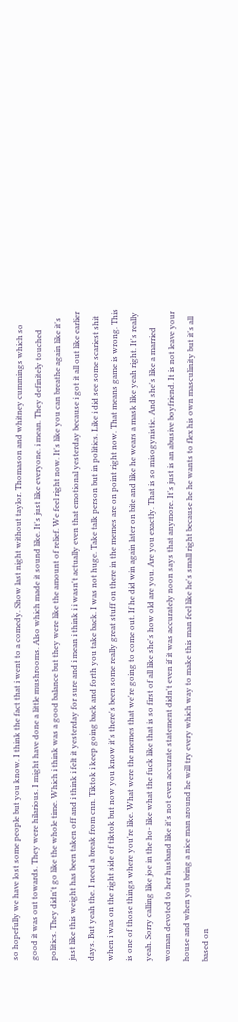so hopefully we have lost some people but you know. I think the fact that i went to a comedy. Show last night without taylor. Thomason and whitney cummings which so good it was out towards. They were hilarious. I might have done a little mushrooms. Also which made it sound like. It's just like everyone. i mean. They definitely touched politics. They didn't go like the whole time. Which i think was a good balance but they were like the amount of relief. We feel right now. It's like you can breathe again like it's just like this weight has been taken off and i think i felt it yesterday for sure and i mean i think i i wasn't actually even that emotional yesterday because i got it all out like earlier days. But yeah the. I need a break from cnn. Tiktok i keep going back and forth you take back. I was not huge. Take talk person but in politics. Like i did see some scariest shit when i was on the right side of tiktok but now you know it's there's been some really great stuff on there in the memes are on point right now. That means game is wrong. This is one of those things where you're like. What were the memes that we're going to come out. If he did win again later on bite and like he wears a mask like yeah right. It's really yeah. Sorry calling like joe in the ho- like what the fuck like that is so first of all like she's how old are you. Are you exactly. That is so misogynistic. And she's like a married woman devoted to her husband like it's not even accurate statement didn't even if it was accurately noon says that anymore. It's just is an abusive boyfriend. It is not leave your house and when you bring a nice man around he will try every which way to make this man feel like he's small right because he he wants to flex his own masculinity but it's all based on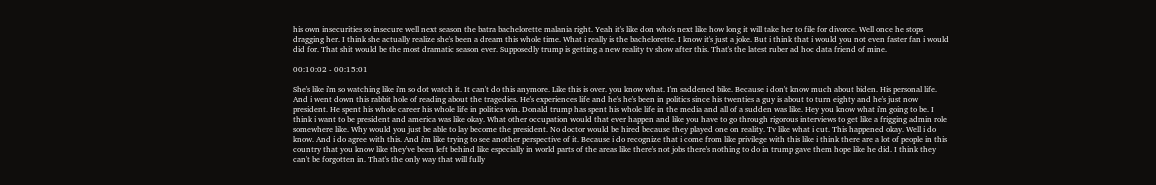his own insecurities so insecure well next season the batra bachelorette malania right. Yeah it's like don who's next like how long it will take her to file for divorce. Well once he stops dragging her. I think she actually realize she's been a dream this whole time. What i really is the bachelorette. I know it's just a joke. But i think that i would you not even faster fan i would did for. That shit would be the most dramatic season ever. Supposedly trump is getting a new reality tv show after this. That's the latest ruber ad hoc data friend of mine.

00:10:02 - 00:15:01

She's like i'm so watching like i'm so dot watch it. It can't do this anymore. Like this is over. you know what. I'm saddened bike. Because i don't know much about biden. His personal life. And i went down this rabbit hole of reading about the tragedies. He's experiences life and he's he's been in politics since his twenties a guy is about to turn eighty and he's just now president. He spent his whole career his whole life in politics win. Donald trump has spent his whole life in the media and all of a sudden was like. Hey you know what i'm going to be. I think i want to be president and america was like okay. What other occupation would that ever happen and like you have to go through rigorous interviews to get like a frigging admin role somewhere like. Why would you just be able to lay become the president. No doctor would be hired because they played one on reality. Tv like what i cut. This happened okay. Well i do know. And i do agree with this. And i'm like trying to see another perspective of it. Because i do recognize that i come from like privilege with this like i think there are a lot of people in this country that you know like they've been left behind like especially in world parts of the areas like there's not jobs there's nothing to do in trump gave them hope like he did. I think they can't be forgotten in. That's the only way that will fully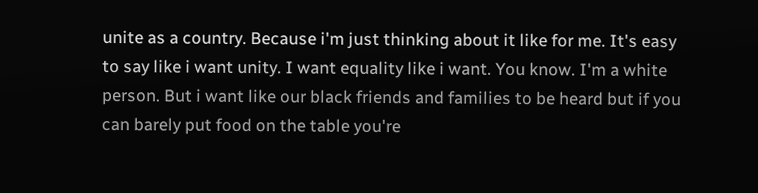unite as a country. Because i'm just thinking about it like for me. It's easy to say like i want unity. I want equality like i want. You know. I'm a white person. But i want like our black friends and families to be heard but if you can barely put food on the table you're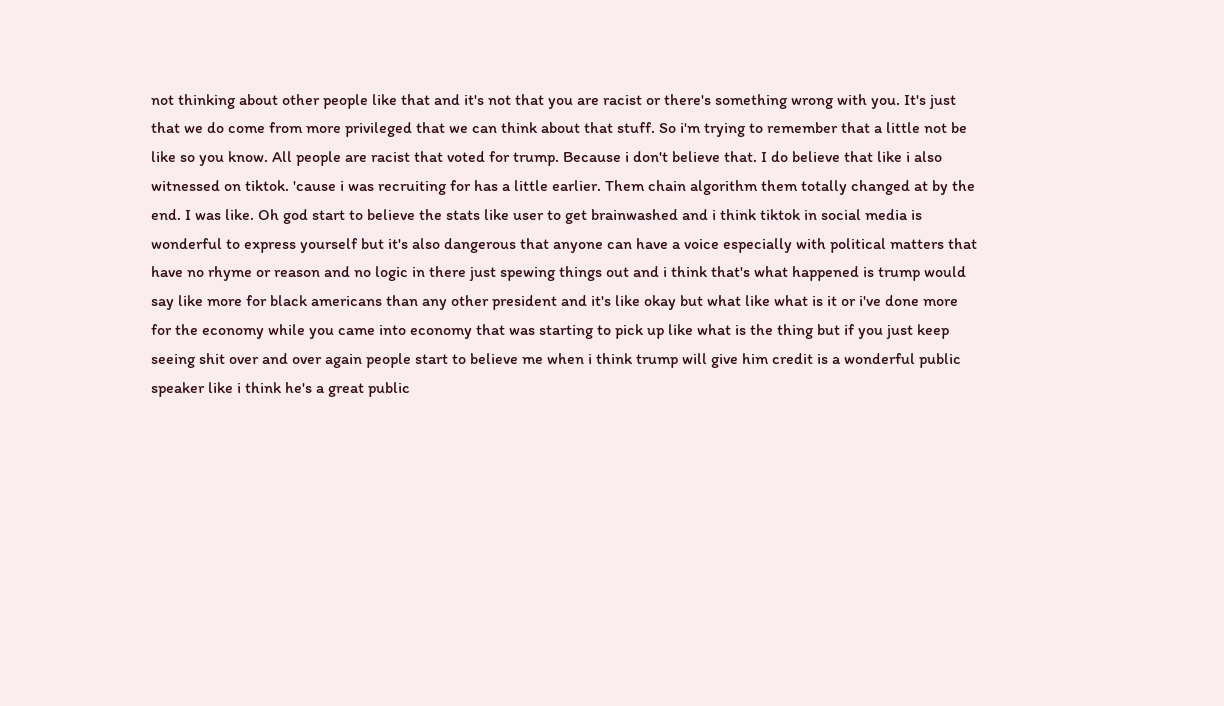not thinking about other people like that and it's not that you are racist or there's something wrong with you. It's just that we do come from more privileged that we can think about that stuff. So i'm trying to remember that a little not be like so you know. All people are racist that voted for trump. Because i don't believe that. I do believe that like i also witnessed on tiktok. 'cause i was recruiting for has a little earlier. Them chain algorithm them totally changed at by the end. I was like. Oh god start to believe the stats like user to get brainwashed and i think tiktok in social media is wonderful to express yourself but it's also dangerous that anyone can have a voice especially with political matters that have no rhyme or reason and no logic in there just spewing things out and i think that's what happened is trump would say like more for black americans than any other president and it's like okay but what like what is it or i've done more for the economy while you came into economy that was starting to pick up like what is the thing but if you just keep seeing shit over and over again people start to believe me when i think trump will give him credit is a wonderful public speaker like i think he's a great public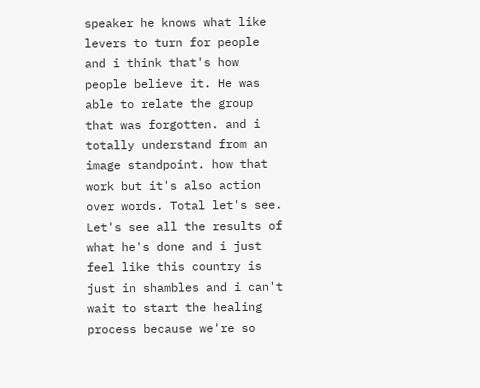speaker he knows what like levers to turn for people and i think that's how people believe it. He was able to relate the group that was forgotten. and i totally understand from an image standpoint. how that work but it's also action over words. Total let's see. Let's see all the results of what he's done and i just feel like this country is just in shambles and i can't wait to start the healing process because we're so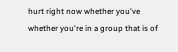hurt right now whether you've whether you're in a group that is of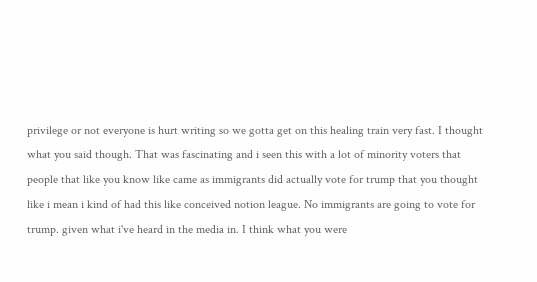privilege or not everyone is hurt writing so we gotta get on this healing train very fast. I thought what you said though. That was fascinating and i seen this with a lot of minority voters that people that like you know like came as immigrants did actually vote for trump that you thought like i mean i kind of had this like conceived notion league. No immigrants are going to vote for trump. given what i've heard in the media in. I think what you were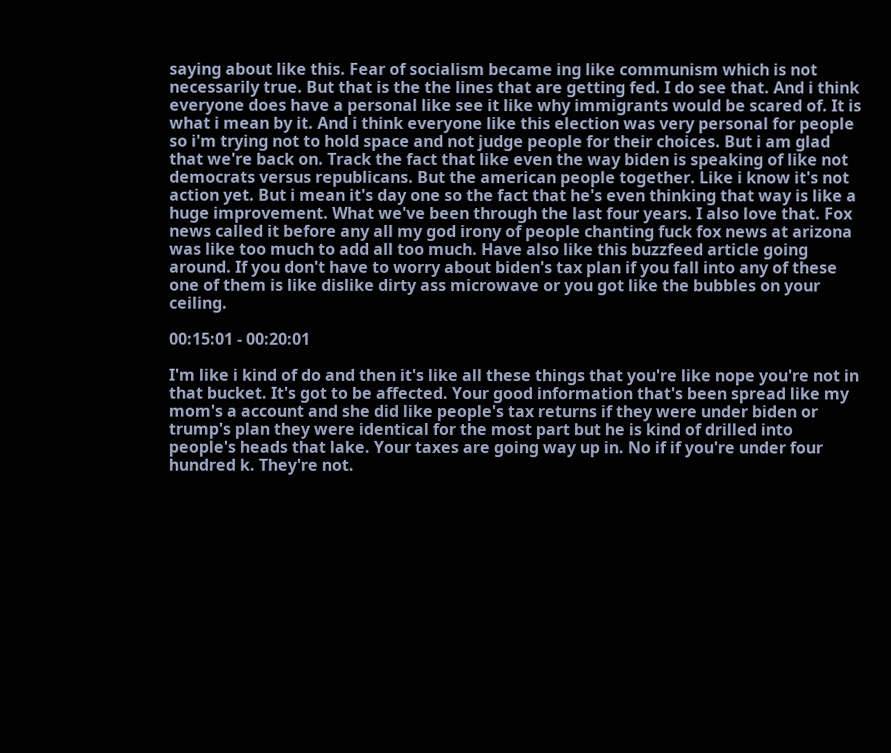saying about like this. Fear of socialism became ing like communism which is not necessarily true. But that is the the lines that are getting fed. I do see that. And i think everyone does have a personal like see it like why immigrants would be scared of. It is what i mean by it. And i think everyone like this election was very personal for people so i'm trying not to hold space and not judge people for their choices. But i am glad that we're back on. Track the fact that like even the way biden is speaking of like not democrats versus republicans. But the american people together. Like i know it's not action yet. But i mean it's day one so the fact that he's even thinking that way is like a huge improvement. What we've been through the last four years. I also love that. Fox news called it before any all my god irony of people chanting fuck fox news at arizona was like too much to add all too much. Have also like this buzzfeed article going around. If you don't have to worry about biden's tax plan if you fall into any of these one of them is like dislike dirty ass microwave or you got like the bubbles on your ceiling.

00:15:01 - 00:20:01

I'm like i kind of do and then it's like all these things that you're like nope you're not in that bucket. It's got to be affected. Your good information that's been spread like my mom's a account and she did like people's tax returns if they were under biden or trump's plan they were identical for the most part but he is kind of drilled into people's heads that lake. Your taxes are going way up in. No if if you're under four hundred k. They're not.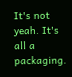It's not yeah. It's all a packaging.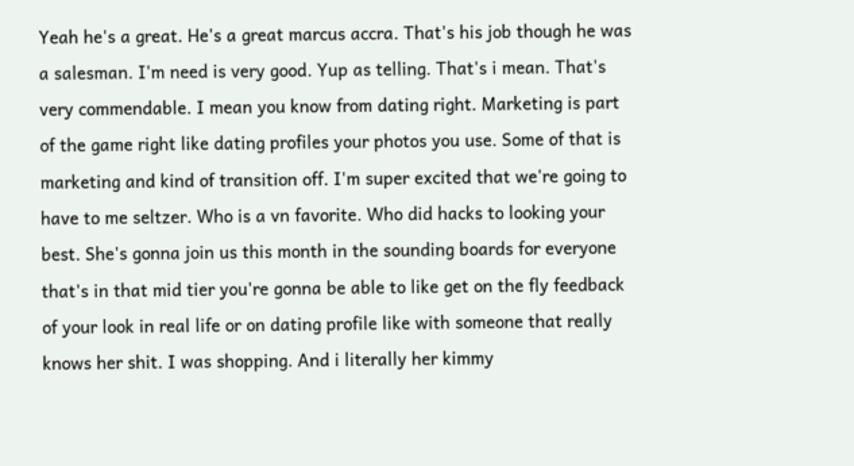Yeah he's a great. He's a great marcus accra. That's his job though he was a salesman. I'm need is very good. Yup as telling. That's i mean. That's very commendable. I mean you know from dating right. Marketing is part of the game right like dating profiles your photos you use. Some of that is marketing and kind of transition off. I'm super excited that we're going to have to me seltzer. Who is a vn favorite. Who did hacks to looking your best. She's gonna join us this month in the sounding boards for everyone that's in that mid tier you're gonna be able to like get on the fly feedback of your look in real life or on dating profile like with someone that really knows her shit. I was shopping. And i literally her kimmy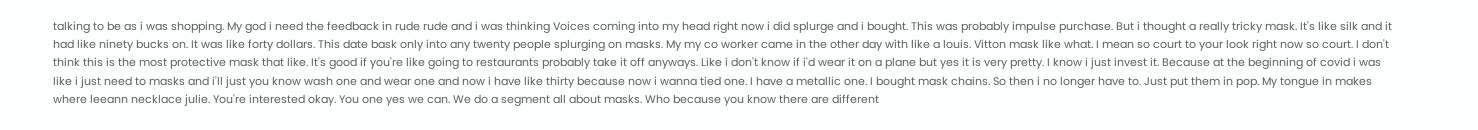talking to be as i was shopping. My god i need the feedback in rude rude and i was thinking Voices coming into my head right now i did splurge and i bought. This was probably impulse purchase. But i thought a really tricky mask. It's like silk and it had like ninety bucks on. It was like forty dollars. This date bask only into any twenty people splurging on masks. My my co worker came in the other day with like a louis. Vitton mask like what. I mean so court to your look right now so court. I don't think this is the most protective mask that like. It's good if you're like going to restaurants probably take it off anyways. Like i don't know if i'd wear it on a plane but yes it is very pretty. I know i just invest it. Because at the beginning of covid i was like i just need to masks and i'll just you know wash one and wear one and now i have like thirty because now i wanna tied one. I have a metallic one. I bought mask chains. So then i no longer have to. Just put them in pop. My tongue in makes where leeann necklace julie. You're interested okay. You one yes we can. We do a segment all about masks. Who because you know there are different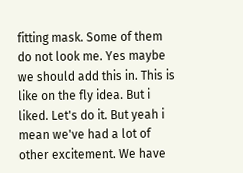fitting mask. Some of them do not look me. Yes maybe we should add this in. This is like on the fly idea. But i liked. Let's do it. But yeah i mean we've had a lot of other excitement. We have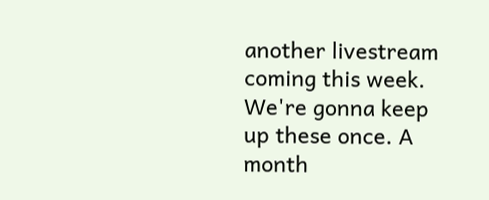another livestream coming this week. We're gonna keep up these once. A month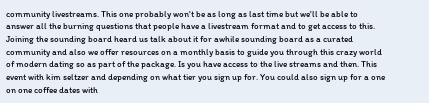community livestreams. This one probably won't be as long as last time but we'll be able to answer all the burning questions that people have a livestream format and to get access to this. Joining the sounding board heard us talk about it for awhile sounding board as a curated community and also we offer resources on a monthly basis to guide you through this crazy world of modern dating so as part of the package. Is you have access to the live streams and then. This event with kim seltzer and depending on what tier you sign up for. You could also sign up for a one on one coffee dates with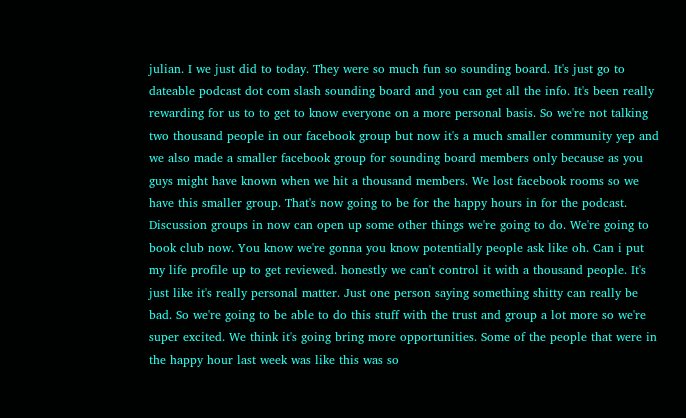julian. I we just did to today. They were so much fun so sounding board. It's just go to dateable podcast dot com slash sounding board and you can get all the info. It's been really rewarding for us to to get to know everyone on a more personal basis. So we're not talking two thousand people in our facebook group but now it's a much smaller community yep and we also made a smaller facebook group for sounding board members only because as you guys might have known when we hit a thousand members. We lost facebook rooms so we have this smaller group. That's now going to be for the happy hours in for the podcast. Discussion groups in now can open up some other things we're going to do. We're going to book club now. You know we're gonna you know potentially people ask like oh. Can i put my life profile up to get reviewed. honestly we can't control it with a thousand people. It's just like it's really personal matter. Just one person saying something shitty can really be bad. So we're going to be able to do this stuff with the trust and group a lot more so we're super excited. We think it's going bring more opportunities. Some of the people that were in the happy hour last week was like this was so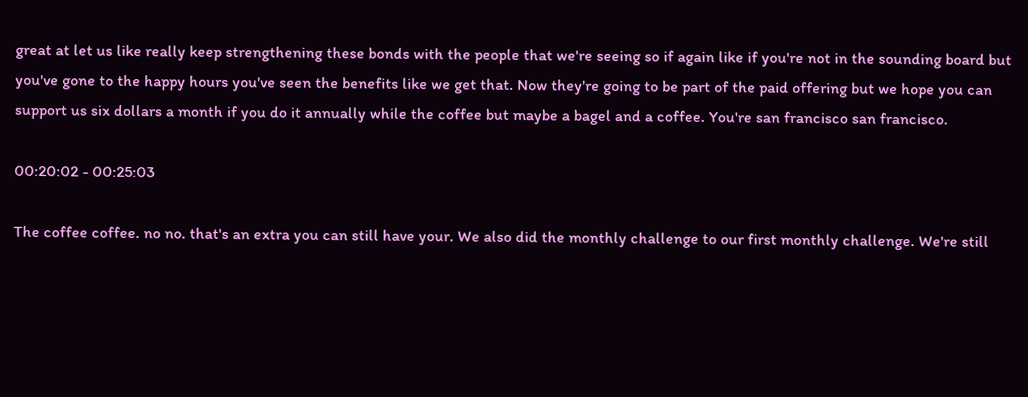great at let us like really keep strengthening these bonds with the people that we're seeing so if again like if you're not in the sounding board but you've gone to the happy hours you've seen the benefits like we get that. Now they're going to be part of the paid offering but we hope you can support us six dollars a month if you do it annually while the coffee but maybe a bagel and a coffee. You're san francisco san francisco.

00:20:02 - 00:25:03

The coffee coffee. no no. that's an extra you can still have your. We also did the monthly challenge to our first monthly challenge. We're still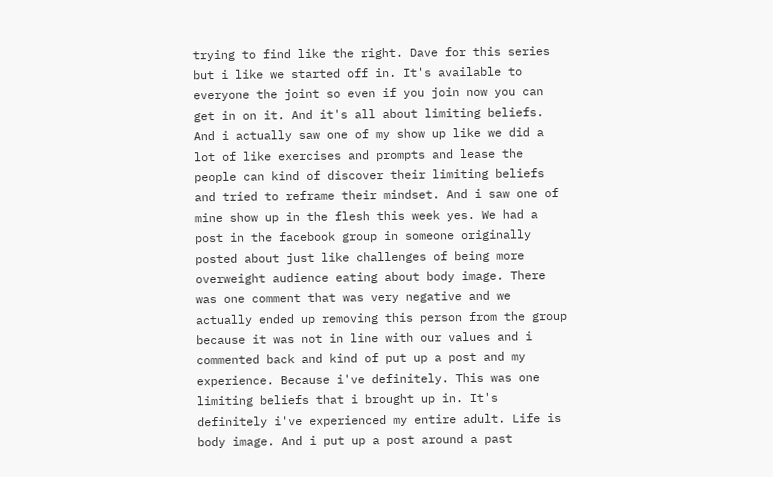trying to find like the right. Dave for this series but i like we started off in. It's available to everyone the joint so even if you join now you can get in on it. And it's all about limiting beliefs. And i actually saw one of my show up like we did a lot of like exercises and prompts and lease the people can kind of discover their limiting beliefs and tried to reframe their mindset. And i saw one of mine show up in the flesh this week yes. We had a post in the facebook group in someone originally posted about just like challenges of being more overweight audience eating about body image. There was one comment that was very negative and we actually ended up removing this person from the group because it was not in line with our values and i commented back and kind of put up a post and my experience. Because i've definitely. This was one limiting beliefs that i brought up in. It's definitely i've experienced my entire adult. Life is body image. And i put up a post around a past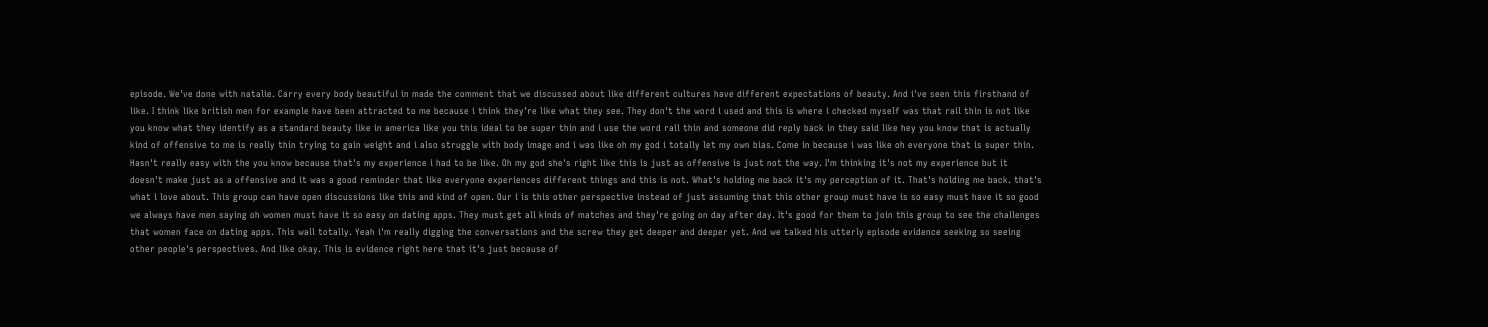episode. We've done with natalie. Carry every body beautiful in made the comment that we discussed about like different cultures have different expectations of beauty. And i've seen this firsthand of like. I think like british men for example have been attracted to me because i think they're like what they see. They don't the word i used and this is where i checked myself was that rail thin is not like you know what they identify as a standard beauty like in america like you this ideal to be super thin and i use the word rail thin and someone did reply back in they said like hey you know that is actually kind of offensive to me is really thin trying to gain weight and i also struggle with body image and i was like oh my god i totally let my own bias. Come in because i was like oh everyone that is super thin. Hasn't really easy with the you know because that's my experience i had to be like. Oh my god she's right like this is just as offensive is just not the way. I'm thinking it's not my experience but it doesn't make just as a offensive and it was a good reminder that like everyone experiences different things and this is not. What's holding me back it's my perception of it. That's holding me back. that's what i love about. This group can have open discussions like this and kind of open. Our i is this other perspective instead of just assuming that this other group must have is so easy must have it so good we always have men saying oh women must have it so easy on dating apps. They must get all kinds of matches and they're going on day after day. It's good for them to join this group to see the challenges that women face on dating apps. This wall totally. Yeah i'm really digging the conversations and the screw they get deeper and deeper yet. And we talked his utterly episode evidence seeking so seeing other people's perspectives. And like okay. This is evidence right here that it's just because of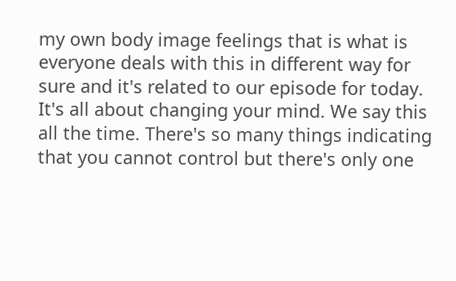my own body image feelings that is what is everyone deals with this in different way for sure and it's related to our episode for today. It's all about changing your mind. We say this all the time. There's so many things indicating that you cannot control but there's only one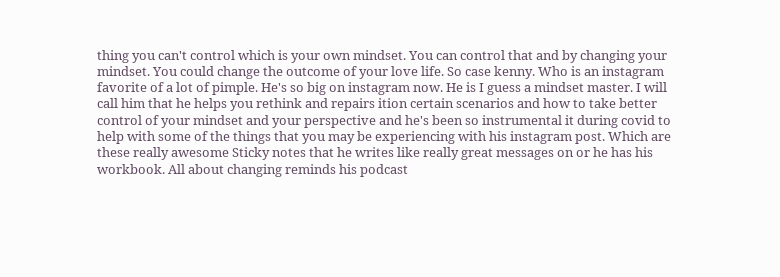thing you can't control which is your own mindset. You can control that and by changing your mindset. You could change the outcome of your love life. So case kenny. Who is an instagram favorite of a lot of pimple. He's so big on instagram now. He is I guess a mindset master. I will call him that he helps you rethink and repairs ition certain scenarios and how to take better control of your mindset and your perspective and he's been so instrumental it during covid to help with some of the things that you may be experiencing with his instagram post. Which are these really awesome Sticky notes that he writes like really great messages on or he has his workbook. All about changing reminds his podcast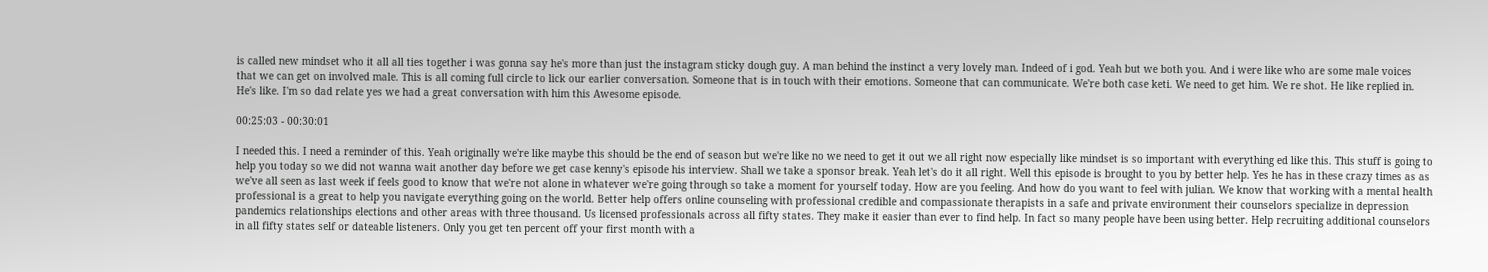is called new mindset who it all all ties together i was gonna say he's more than just the instagram sticky dough guy. A man behind the instinct a very lovely man. Indeed of i god. Yeah but we both you. And i were like who are some male voices that we can get on involved male. This is all coming full circle to lick our earlier conversation. Someone that is in touch with their emotions. Someone that can communicate. We're both case keti. We need to get him. We re shot. He like replied in. He's like. I'm so dad relate yes we had a great conversation with him this Awesome episode.

00:25:03 - 00:30:01

I needed this. I need a reminder of this. Yeah originally we're like maybe this should be the end of season but we're like no we need to get it out we all right now especially like mindset is so important with everything ed like this. This stuff is going to help you today so we did not wanna wait another day before we get case kenny's episode his interview. Shall we take a sponsor break. Yeah let's do it all right. Well this episode is brought to you by better help. Yes he has in these crazy times as as we've all seen as last week if feels good to know that we're not alone in whatever we're going through so take a moment for yourself today. How are you feeling. And how do you want to feel with julian. We know that working with a mental health professional is a great to help you navigate everything going on the world. Better help offers online counseling with professional credible and compassionate therapists in a safe and private environment their counselors specialize in depression pandemics relationships elections and other areas with three thousand. Us licensed professionals across all fifty states. They make it easier than ever to find help. In fact so many people have been using better. Help recruiting additional counselors in all fifty states self or dateable listeners. Only you get ten percent off your first month with a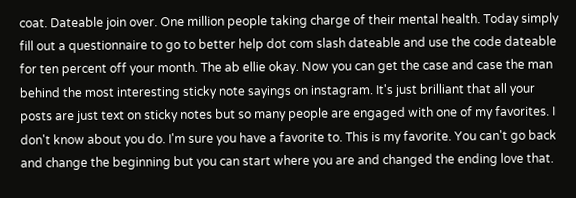coat. Dateable join over. One million people taking charge of their mental health. Today simply fill out a questionnaire to go to better help dot com slash dateable and use the code dateable for ten percent off your month. The ab ellie okay. Now you can get the case and case the man behind the most interesting sticky note sayings on instagram. It's just brilliant that all your posts are just text on sticky notes but so many people are engaged with one of my favorites. I don't know about you do. I'm sure you have a favorite to. This is my favorite. You can't go back and change the beginning but you can start where you are and changed the ending love that.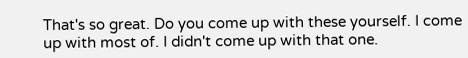That's so great. Do you come up with these yourself. I come up with most of. I didn't come up with that one.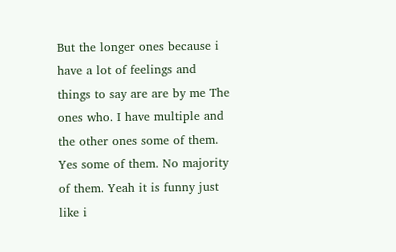But the longer ones because i have a lot of feelings and things to say are are by me The ones who. I have multiple and the other ones some of them. Yes some of them. No majority of them. Yeah it is funny just like i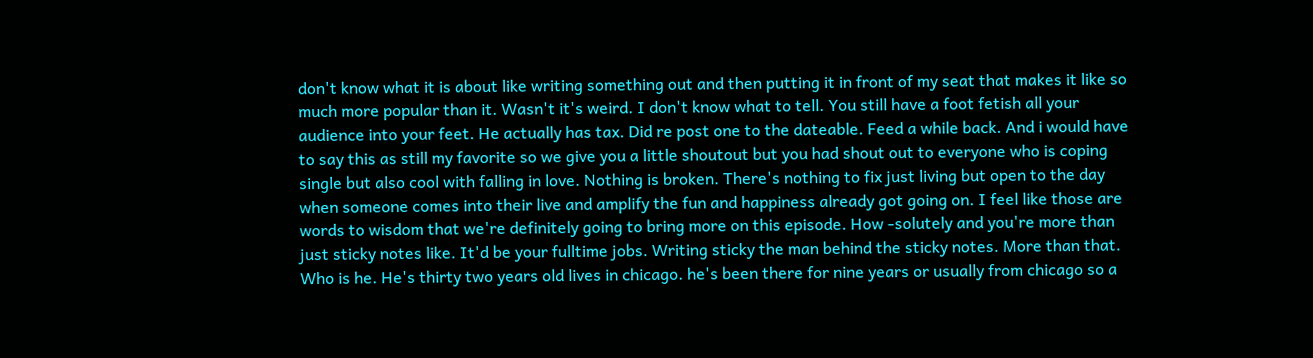don't know what it is about like writing something out and then putting it in front of my seat that makes it like so much more popular than it. Wasn't it's weird. I don't know what to tell. You still have a foot fetish all your audience into your feet. He actually has tax. Did re post one to the dateable. Feed a while back. And i would have to say this as still my favorite so we give you a little shoutout but you had shout out to everyone who is coping single but also cool with falling in love. Nothing is broken. There's nothing to fix just living but open to the day when someone comes into their live and amplify the fun and happiness already got going on. I feel like those are words to wisdom that we're definitely going to bring more on this episode. How -solutely and you're more than just sticky notes like. It'd be your fulltime jobs. Writing sticky the man behind the sticky notes. More than that. Who is he. He's thirty two years old lives in chicago. he's been there for nine years or usually from chicago so a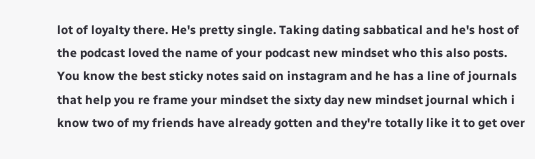lot of loyalty there. He's pretty single. Taking dating sabbatical and he's host of the podcast loved the name of your podcast new mindset who this also posts. You know the best sticky notes said on instagram and he has a line of journals that help you re frame your mindset the sixty day new mindset journal which i know two of my friends have already gotten and they're totally like it to get over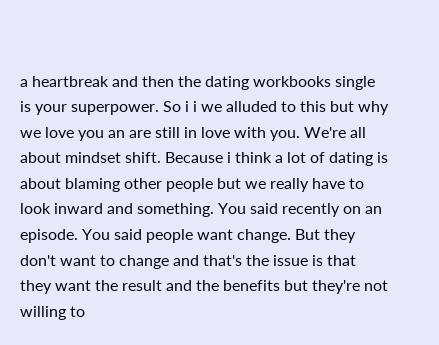a heartbreak and then the dating workbooks single is your superpower. So i i we alluded to this but why we love you an are still in love with you. We're all about mindset shift. Because i think a lot of dating is about blaming other people but we really have to look inward and something. You said recently on an episode. You said people want change. But they don't want to change and that's the issue is that they want the result and the benefits but they're not willing to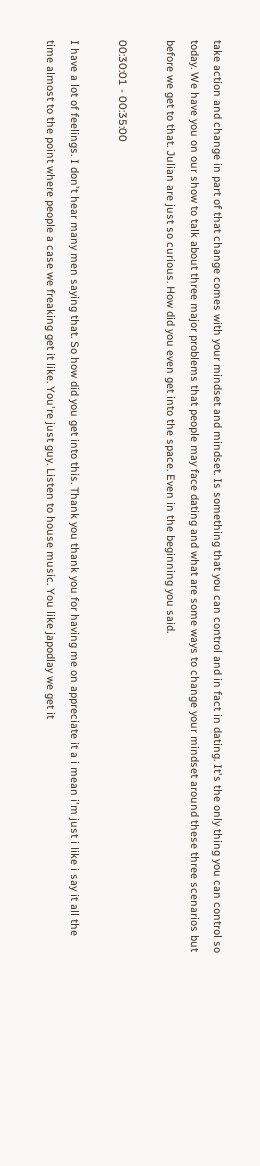take action and change in part of that change comes with your mindset and mindset. Is something that you can control and in fact in dating. It's the only thing you can control so today. We have you on our show to talk about three major problems that people may face dating and what are some ways to change your mindset around these three scenarios but before we get to that. Julian are just so curious. How did you even get into the space. Even in the beginning you said.

00:30:01 - 00:35:00

I have a lot of feelings. I don't hear many men saying that. So how did you get into this. Thank you thank you for having me on appreciate it a i mean i'm just i like i say it all the time almost to the point where people a case we freaking get it like. You're just guy. Listen to house music. You like japodlay we get it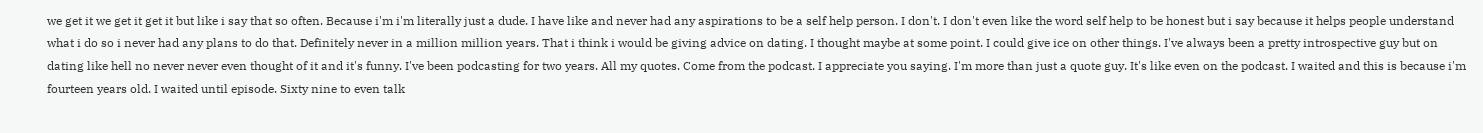we get it we get it get it but like i say that so often. Because i'm i'm literally just a dude. I have like and never had any aspirations to be a self help person. I don't. I don't even like the word self help to be honest but i say because it helps people understand what i do so i never had any plans to do that. Definitely never in a million million years. That i think i would be giving advice on dating. I thought maybe at some point. I could give ice on other things. I've always been a pretty introspective guy but on dating like hell no never never even thought of it and it's funny. I've been podcasting for two years. All my quotes. Come from the podcast. I appreciate you saying. I'm more than just a quote guy. It's like even on the podcast. I waited and this is because i'm fourteen years old. I waited until episode. Sixty nine to even talk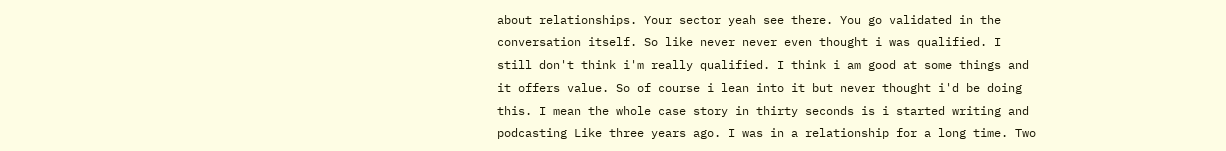about relationships. Your sector yeah see there. You go validated in the conversation itself. So like never never even thought i was qualified. I still don't think i'm really qualified. I think i am good at some things and it offers value. So of course i lean into it but never thought i'd be doing this. I mean the whole case story in thirty seconds is i started writing and podcasting Like three years ago. I was in a relationship for a long time. Two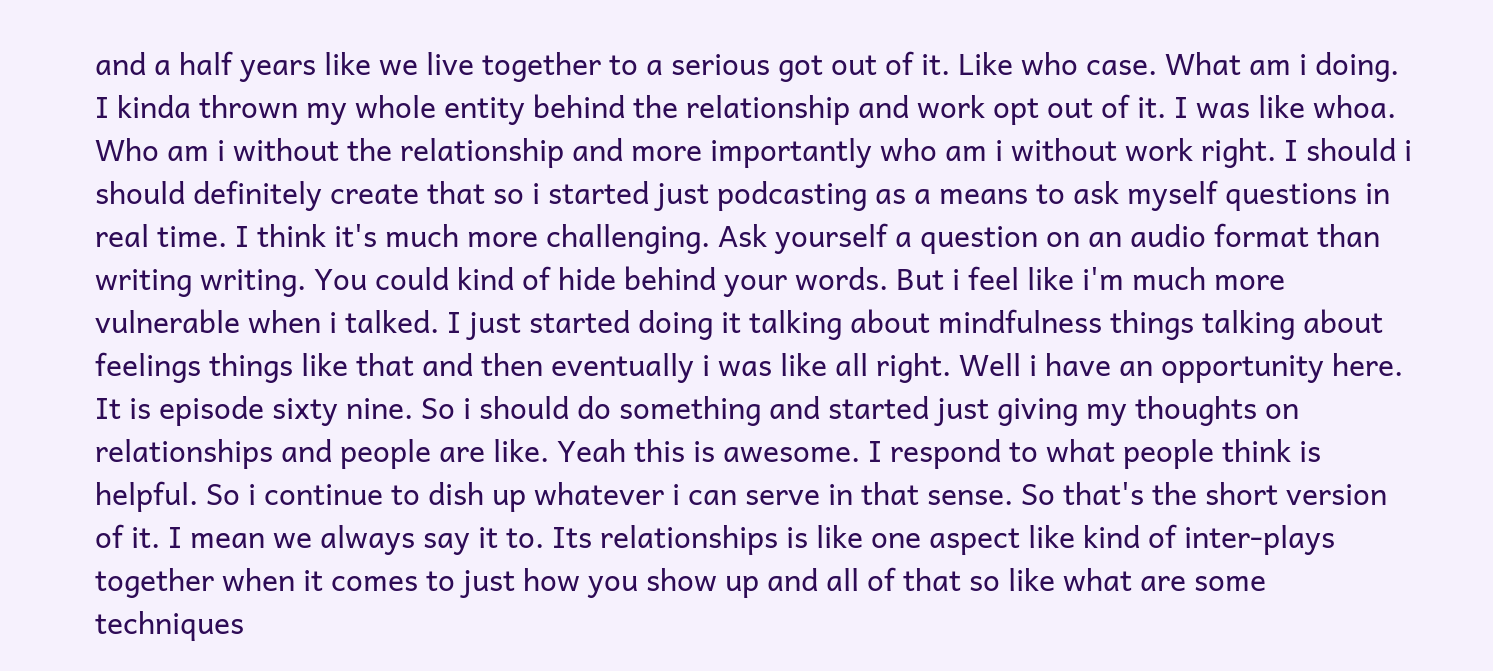and a half years like we live together to a serious got out of it. Like who case. What am i doing. I kinda thrown my whole entity behind the relationship and work opt out of it. I was like whoa. Who am i without the relationship and more importantly who am i without work right. I should i should definitely create that so i started just podcasting as a means to ask myself questions in real time. I think it's much more challenging. Ask yourself a question on an audio format than writing writing. You could kind of hide behind your words. But i feel like i'm much more vulnerable when i talked. I just started doing it talking about mindfulness things talking about feelings things like that and then eventually i was like all right. Well i have an opportunity here. It is episode sixty nine. So i should do something and started just giving my thoughts on relationships and people are like. Yeah this is awesome. I respond to what people think is helpful. So i continue to dish up whatever i can serve in that sense. So that's the short version of it. I mean we always say it to. Its relationships is like one aspect like kind of inter-plays together when it comes to just how you show up and all of that so like what are some techniques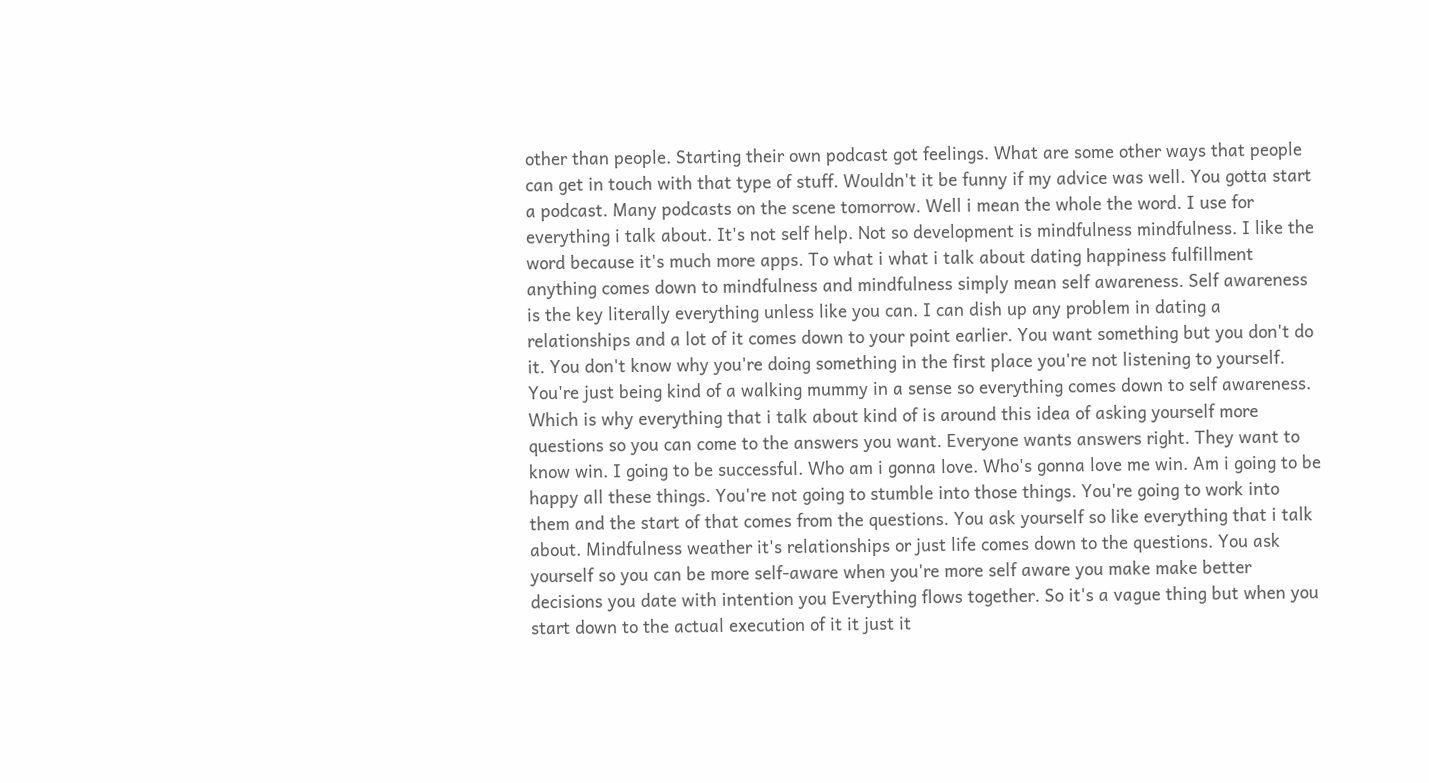other than people. Starting their own podcast got feelings. What are some other ways that people can get in touch with that type of stuff. Wouldn't it be funny if my advice was well. You gotta start a podcast. Many podcasts on the scene tomorrow. Well i mean the whole the word. I use for everything i talk about. It's not self help. Not so development is mindfulness mindfulness. I like the word because it's much more apps. To what i what i talk about dating happiness fulfillment anything comes down to mindfulness and mindfulness simply mean self awareness. Self awareness is the key literally everything unless like you can. I can dish up any problem in dating a relationships and a lot of it comes down to your point earlier. You want something but you don't do it. You don't know why you're doing something in the first place you're not listening to yourself. You're just being kind of a walking mummy in a sense so everything comes down to self awareness. Which is why everything that i talk about kind of is around this idea of asking yourself more questions so you can come to the answers you want. Everyone wants answers right. They want to know win. I going to be successful. Who am i gonna love. Who's gonna love me win. Am i going to be happy all these things. You're not going to stumble into those things. You're going to work into them and the start of that comes from the questions. You ask yourself so like everything that i talk about. Mindfulness weather it's relationships or just life comes down to the questions. You ask yourself so you can be more self-aware when you're more self aware you make make better decisions you date with intention you Everything flows together. So it's a vague thing but when you start down to the actual execution of it it just it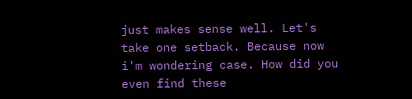just makes sense well. Let's take one setback. Because now i'm wondering case. How did you even find these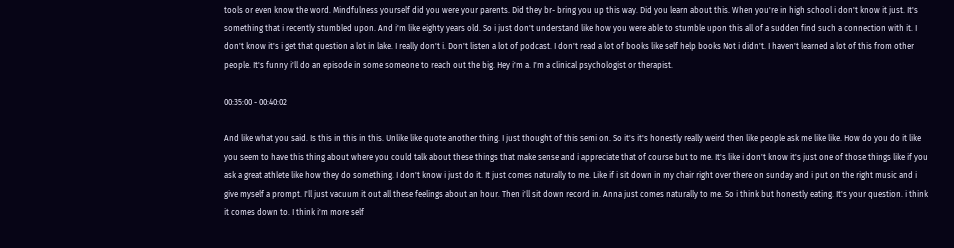tools or even know the word. Mindfulness yourself did you were your parents. Did they br- bring you up this way. Did you learn about this. When you're in high school i don't know it just. It's something that i recently stumbled upon. And i'm like eighty years old. So i just don't understand like how you were able to stumble upon this all of a sudden find such a connection with it. I don't know it's i get that question a lot in lake. I really don't i. Don't listen a lot of podcast. I don't read a lot of books like self help books Not i didn't. I haven't learned a lot of this from other people. It's funny i'll do an episode in some someone to reach out the big. Hey i'm a. I'm a clinical psychologist or therapist.

00:35:00 - 00:40:02

And like what you said. Is this in this in this. Unlike like quote another thing. I just thought of this semi on. So it's it's honestly really weird then like people ask me like like. How do you do it like you seem to have this thing about where you could talk about these things that make sense and i appreciate that of course but to me. It's like i don't know it's just one of those things like if you ask a great athlete like how they do something. I don't know i just do it. It just comes naturally to me. Like if i sit down in my chair right over there on sunday and i put on the right music and i give myself a prompt. I'll just vacuum it out all these feelings about an hour. Then i'll sit down record in. Anna just comes naturally to me. So i think but honestly eating. It's your question. i think it comes down to. I think i'm more self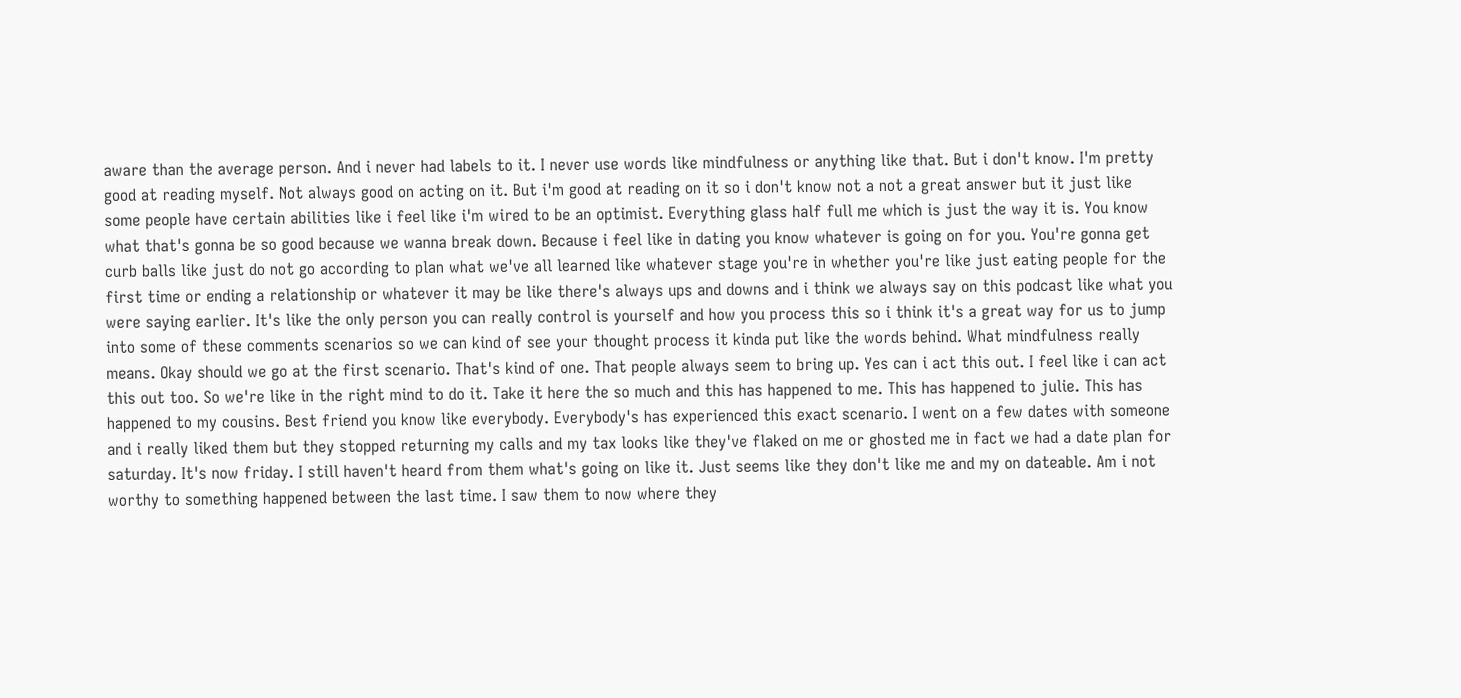aware than the average person. And i never had labels to it. I never use words like mindfulness or anything like that. But i don't know. I'm pretty good at reading myself. Not always good on acting on it. But i'm good at reading on it so i don't know not a not a great answer but it just like some people have certain abilities like i feel like i'm wired to be an optimist. Everything glass half full me which is just the way it is. You know what that's gonna be so good because we wanna break down. Because i feel like in dating you know whatever is going on for you. You're gonna get curb balls like just do not go according to plan what we've all learned like whatever stage you're in whether you're like just eating people for the first time or ending a relationship or whatever it may be like there's always ups and downs and i think we always say on this podcast like what you were saying earlier. It's like the only person you can really control is yourself and how you process this so i think it's a great way for us to jump into some of these comments scenarios so we can kind of see your thought process it kinda put like the words behind. What mindfulness really means. Okay should we go at the first scenario. That's kind of one. That people always seem to bring up. Yes can i act this out. I feel like i can act this out too. So we're like in the right mind to do it. Take it here the so much and this has happened to me. This has happened to julie. This has happened to my cousins. Best friend you know like everybody. Everybody's has experienced this exact scenario. I went on a few dates with someone and i really liked them but they stopped returning my calls and my tax looks like they've flaked on me or ghosted me in fact we had a date plan for saturday. It's now friday. I still haven't heard from them what's going on like it. Just seems like they don't like me and my on dateable. Am i not worthy to something happened between the last time. I saw them to now where they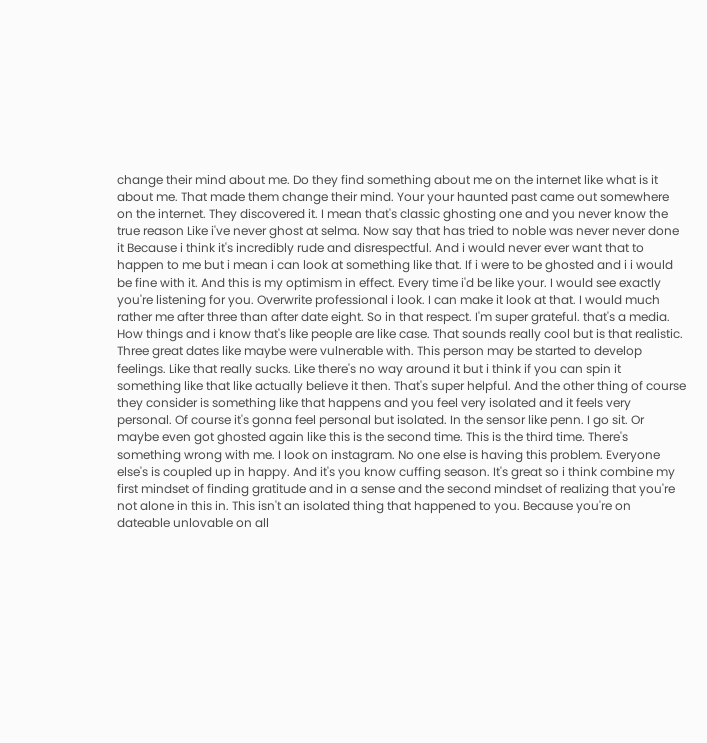change their mind about me. Do they find something about me on the internet like what is it about me. That made them change their mind. Your your haunted past came out somewhere on the internet. They discovered it. I mean that's classic ghosting one and you never know the true reason Like i've never ghost at selma. Now say that has tried to noble was never never done it Because i think it's incredibly rude and disrespectful. And i would never ever want that to happen to me but i mean i can look at something like that. If i were to be ghosted and i i would be fine with it. And this is my optimism in effect. Every time i'd be like your. I would see exactly you're listening for you. Overwrite professional i look. I can make it look at that. I would much rather me after three than after date eight. So in that respect. I'm super grateful. that's a media. How things and i know that's like people are like case. That sounds really cool but is that realistic. Three great dates like maybe were vulnerable with. This person may be started to develop feelings. Like that really sucks. Like there's no way around it but i think if you can spin it something like that like actually believe it then. That's super helpful. And the other thing of course they consider is something like that happens and you feel very isolated and it feels very personal. Of course it's gonna feel personal but isolated. In the sensor like penn. I go sit. Or maybe even got ghosted again like this is the second time. This is the third time. There's something wrong with me. I look on instagram. No one else is having this problem. Everyone else's is coupled up in happy. And it's you know cuffing season. It's great so i think combine my first mindset of finding gratitude and in a sense and the second mindset of realizing that you're not alone in this in. This isn't an isolated thing that happened to you. Because you're on dateable unlovable on all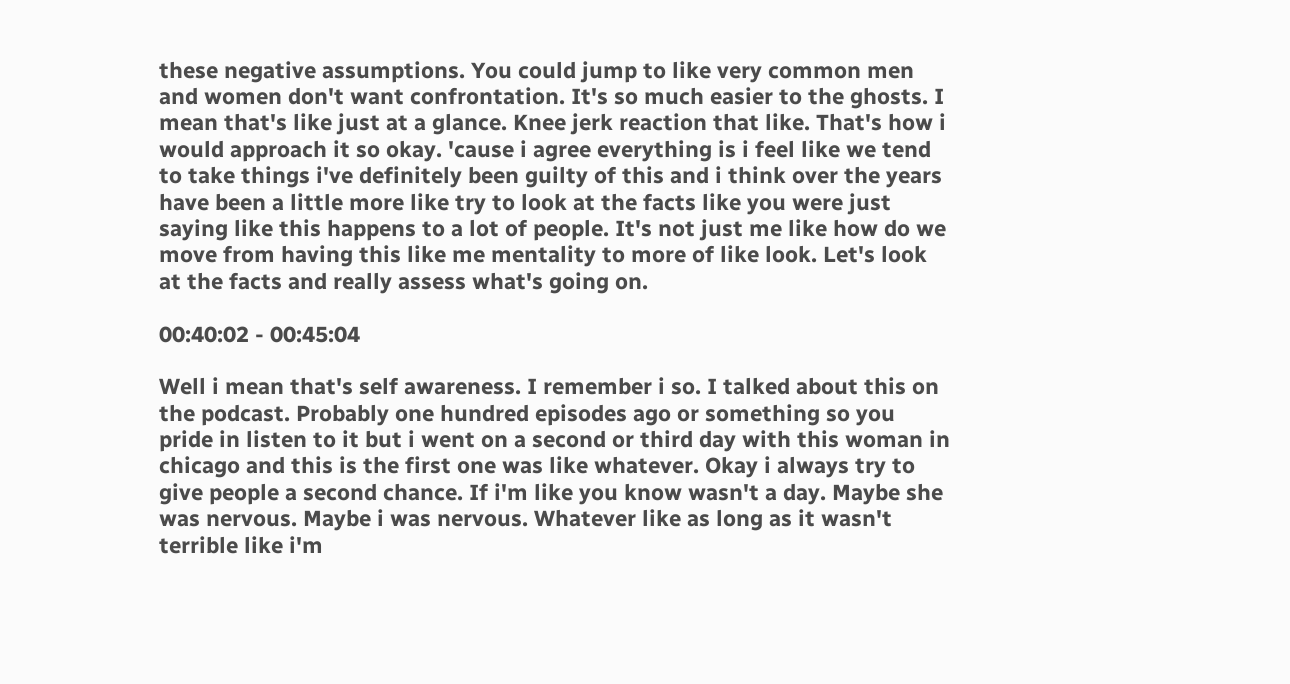these negative assumptions. You could jump to like very common men and women don't want confrontation. It's so much easier to the ghosts. I mean that's like just at a glance. Knee jerk reaction that like. That's how i would approach it so okay. 'cause i agree everything is i feel like we tend to take things i've definitely been guilty of this and i think over the years have been a little more like try to look at the facts like you were just saying like this happens to a lot of people. It's not just me like how do we move from having this like me mentality to more of like look. Let's look at the facts and really assess what's going on.

00:40:02 - 00:45:04

Well i mean that's self awareness. I remember i so. I talked about this on the podcast. Probably one hundred episodes ago or something so you pride in listen to it but i went on a second or third day with this woman in chicago and this is the first one was like whatever. Okay i always try to give people a second chance. If i'm like you know wasn't a day. Maybe she was nervous. Maybe i was nervous. Whatever like as long as it wasn't terrible like i'm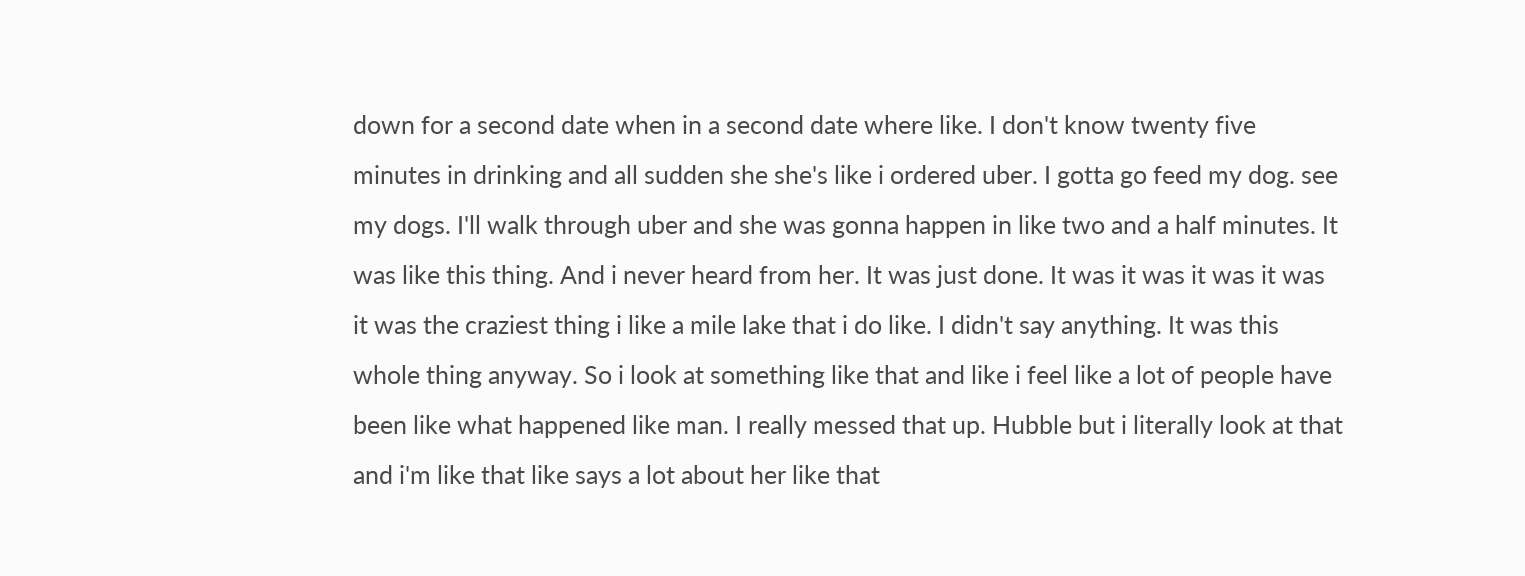down for a second date when in a second date where like. I don't know twenty five minutes in drinking and all sudden she she's like i ordered uber. I gotta go feed my dog. see my dogs. I'll walk through uber and she was gonna happen in like two and a half minutes. It was like this thing. And i never heard from her. It was just done. It was it was it was it was it was the craziest thing i like a mile lake that i do like. I didn't say anything. It was this whole thing anyway. So i look at something like that and like i feel like a lot of people have been like what happened like man. I really messed that up. Hubble but i literally look at that and i'm like that like says a lot about her like that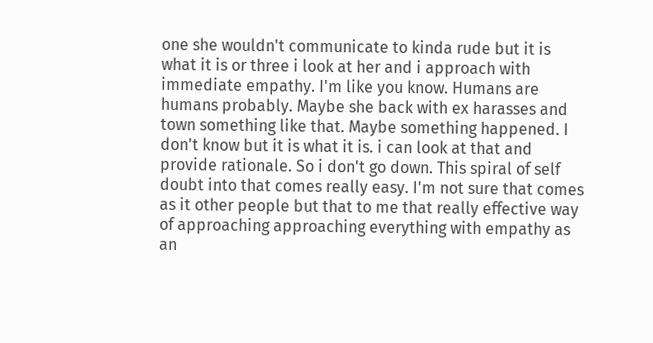one she wouldn't communicate to kinda rude but it is what it is or three i look at her and i approach with immediate empathy. I'm like you know. Humans are humans probably. Maybe she back with ex harasses and town something like that. Maybe something happened. I don't know but it is what it is. i can look at that and provide rationale. So i don't go down. This spiral of self doubt into that comes really easy. I'm not sure that comes as it other people but that to me that really effective way of approaching approaching everything with empathy as an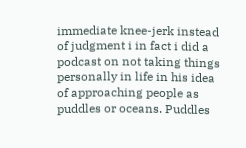immediate knee-jerk instead of judgment i in fact i did a podcast on not taking things personally in life in his idea of approaching people as puddles or oceans. Puddles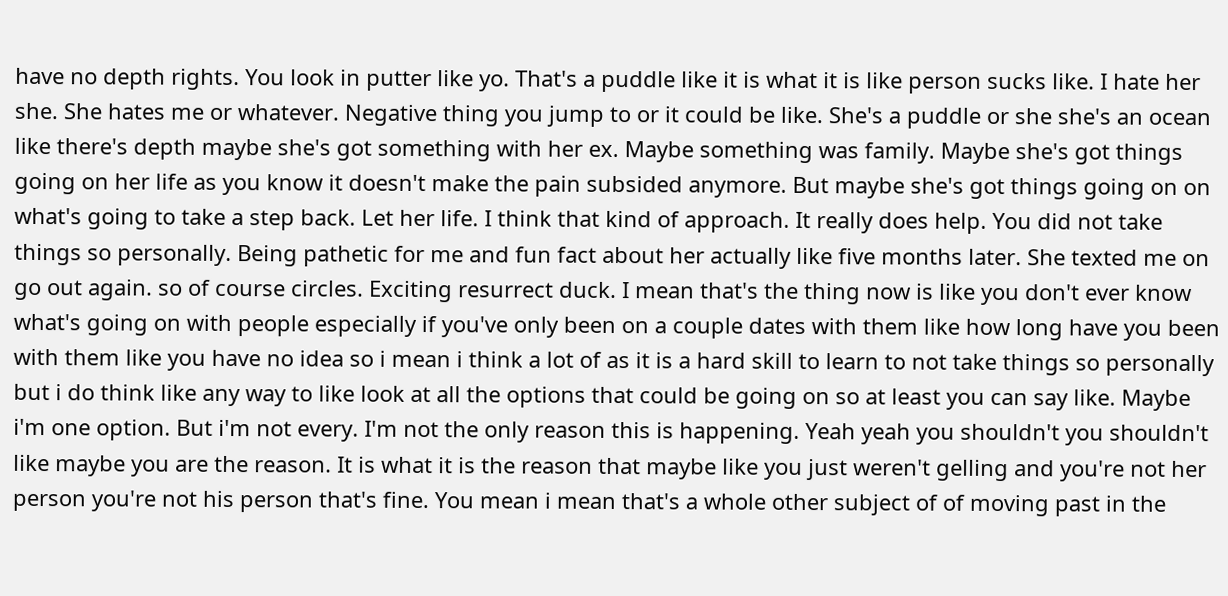have no depth rights. You look in putter like yo. That's a puddle like it is what it is like person sucks like. I hate her she. She hates me or whatever. Negative thing you jump to or it could be like. She's a puddle or she she's an ocean like there's depth maybe she's got something with her ex. Maybe something was family. Maybe she's got things going on her life as you know it doesn't make the pain subsided anymore. But maybe she's got things going on on what's going to take a step back. Let her life. I think that kind of approach. It really does help. You did not take things so personally. Being pathetic for me and fun fact about her actually like five months later. She texted me on go out again. so of course circles. Exciting resurrect duck. I mean that's the thing now is like you don't ever know what's going on with people especially if you've only been on a couple dates with them like how long have you been with them like you have no idea so i mean i think a lot of as it is a hard skill to learn to not take things so personally but i do think like any way to like look at all the options that could be going on so at least you can say like. Maybe i'm one option. But i'm not every. I'm not the only reason this is happening. Yeah yeah you shouldn't you shouldn't like maybe you are the reason. It is what it is the reason that maybe like you just weren't gelling and you're not her person you're not his person that's fine. You mean i mean that's a whole other subject of of moving past in the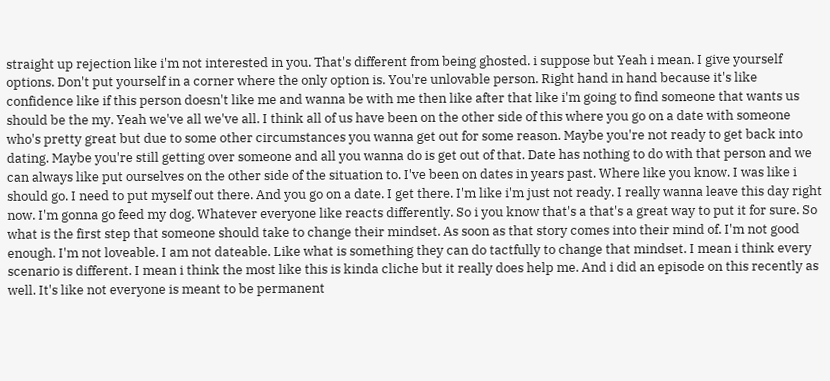straight up rejection like i'm not interested in you. That's different from being ghosted. i suppose but Yeah i mean. I give yourself options. Don't put yourself in a corner where the only option is. You're unlovable person. Right hand in hand because it's like confidence like if this person doesn't like me and wanna be with me then like after that like i'm going to find someone that wants us should be the my. Yeah we've all we've all. I think all of us have been on the other side of this where you go on a date with someone who's pretty great but due to some other circumstances you wanna get out for some reason. Maybe you're not ready to get back into dating. Maybe you're still getting over someone and all you wanna do is get out of that. Date has nothing to do with that person and we can always like put ourselves on the other side of the situation to. I've been on dates in years past. Where like you know. I was like i should go. I need to put myself out there. And you go on a date. I get there. I'm like i'm just not ready. I really wanna leave this day right now. I'm gonna go feed my dog. Whatever everyone like reacts differently. So i you know that's a that's a great way to put it for sure. So what is the first step that someone should take to change their mindset. As soon as that story comes into their mind of. I'm not good enough. I'm not loveable. I am not dateable. Like what is something they can do tactfully to change that mindset. I mean i think every scenario is different. I mean i think the most like this is kinda cliche but it really does help me. And i did an episode on this recently as well. It's like not everyone is meant to be permanent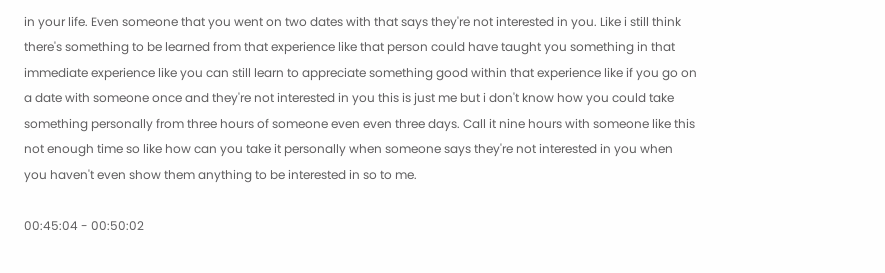in your life. Even someone that you went on two dates with that says they're not interested in you. Like i still think there's something to be learned from that experience like that person could have taught you something in that immediate experience like you can still learn to appreciate something good within that experience like if you go on a date with someone once and they're not interested in you this is just me but i don't know how you could take something personally from three hours of someone even even three days. Call it nine hours with someone like this not enough time so like how can you take it personally when someone says they're not interested in you when you haven't even show them anything to be interested in so to me.

00:45:04 - 00:50:02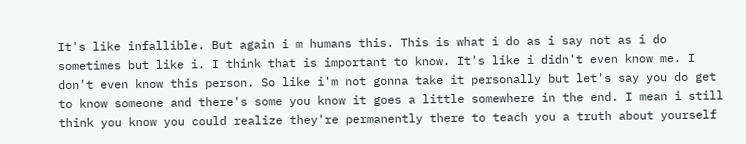It's like infallible. But again i m humans this. This is what i do as i say not as i do sometimes but like i. I think that is important to know. It's like i didn't even know me. I don't even know this person. So like i'm not gonna take it personally but let's say you do get to know someone and there's some you know it goes a little somewhere in the end. I mean i still think you know you could realize they're permanently there to teach you a truth about yourself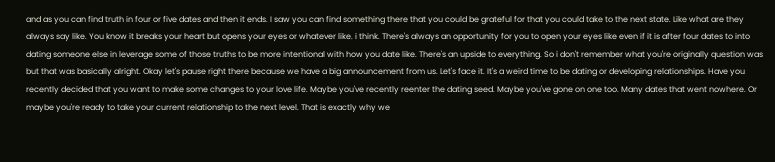and as you can find truth in four or five dates and then it ends. I saw you can find something there that you could be grateful for that you could take to the next state. Like what are they always say like. You know it breaks your heart but opens your eyes or whatever like. i think. There's always an opportunity for you to open your eyes like even if it is after four dates to into dating someone else in leverage some of those truths to be more intentional with how you date like. There's an upside to everything. So i don't remember what you're originally question was but that was basically alright. Okay let's pause right there because we have a big announcement from us. Let's face it. It's a weird time to be dating or developing relationships. Have you recently decided that you want to make some changes to your love life. Maybe you've recently reenter the dating seed. Maybe you've gone on one too. Many dates that went nowhere. Or maybe you're ready to take your current relationship to the next level. That is exactly why we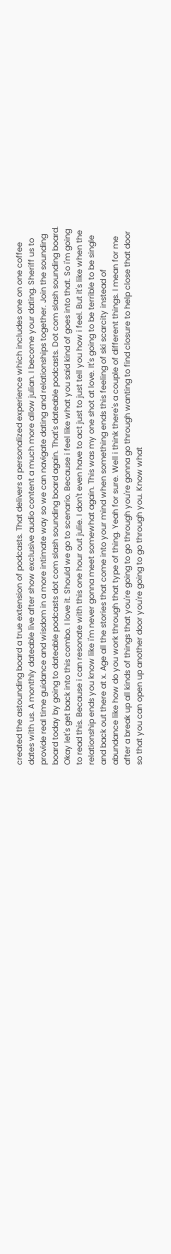created the astounding board a true extension of podcasts. That delivers a personalized experience which includes one on one coffee dates with us. A monthly dateable live after show exclusive audio content a much more allow julian. I become your dating. Sheriff us to provide real time guidance and wisdom in a more intimate way so we can navigate dating and relationships together. Join the sounding board today by going to dateable podcasts dot com slash sounding board again. That's dateable podcasts. Dot com slash sounding board. Okay let's get back into this combo. I love it. Should we go to scenario. Because i feel like what you said kind of goes into that. So i'm going to read this. Because i can resonate with this one hour out julie. I don't even have to act just to just tell you how i feel. But it's like when the relationship ends you know like i'm never gonna meet somewhat again. This was my one shot at love. It's going to be terrible to be single and back out there at x. Age all the stories that come into your mind when something ends this feeling of ski scarcity instead of abundance like how do you work through that type of thing. Yeah for sure. Well i think there's a couple of different things. I mean for me after a break up all kinds of things that you're going to go through you're gonna go through wanting to find closure to help close that door so that you can open up another door you're going to go through you. Know what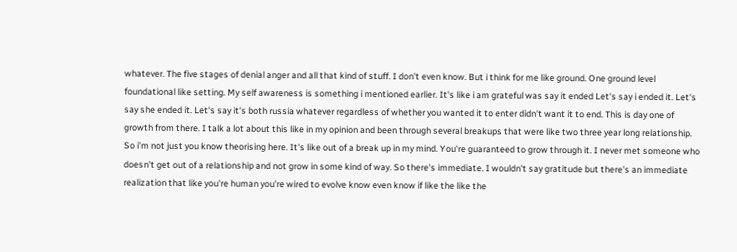whatever. The five stages of denial anger and all that kind of stuff. I don't even know. But i think for me like ground. One ground level foundational like setting. My self awareness is something i mentioned earlier. It's like i am grateful was say it ended Let's say i ended it. Let's say she ended it. Let's say it's both russia whatever regardless of whether you wanted it to enter didn't want it to end. This is day one of growth from there. I talk a lot about this like in my opinion and been through several breakups that were like two three year long relationship. So i'm not just you know theorising here. It's like out of a break up in my mind. You're guaranteed to grow through it. I never met someone who doesn't get out of a relationship and not grow in some kind of way. So there's immediate. I wouldn't say gratitude but there's an immediate realization that like you're human you're wired to evolve know even know if like the like the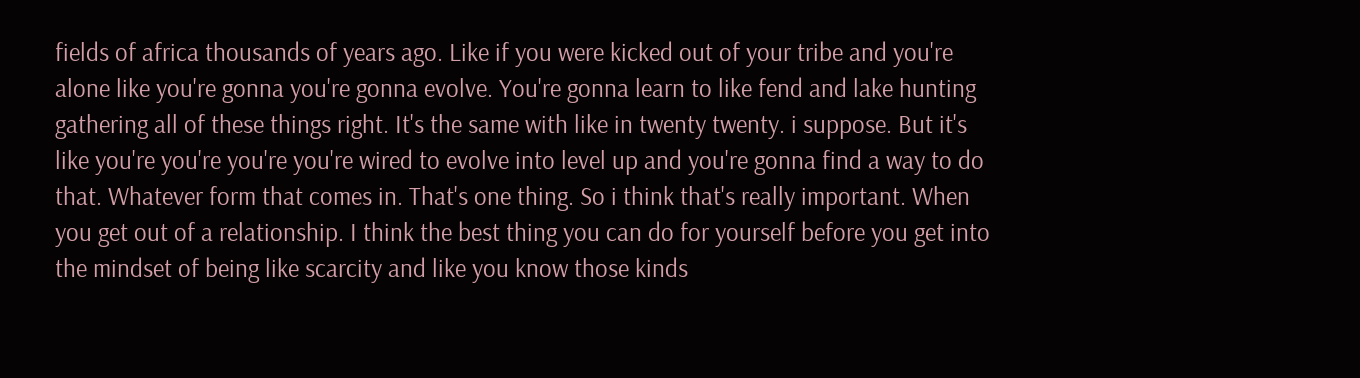fields of africa thousands of years ago. Like if you were kicked out of your tribe and you're alone like you're gonna you're gonna evolve. You're gonna learn to like fend and lake hunting gathering all of these things right. It's the same with like in twenty twenty. i suppose. But it's like you're you're you're you're wired to evolve into level up and you're gonna find a way to do that. Whatever form that comes in. That's one thing. So i think that's really important. When you get out of a relationship. I think the best thing you can do for yourself before you get into the mindset of being like scarcity and like you know those kinds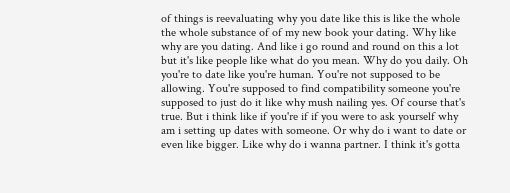of things is reevaluating why you date like this is like the whole the whole substance of of my new book your dating. Why like why are you dating. And like i go round and round on this a lot but it's like people like what do you mean. Why do you daily. Oh you're to date like you're human. You're not supposed to be allowing. You're supposed to find compatibility someone you're supposed to just do it like why mush nailing yes. Of course that's true. But i think like if you're if if you were to ask yourself why am i setting up dates with someone. Or why do i want to date or even like bigger. Like why do i wanna partner. I think it's gotta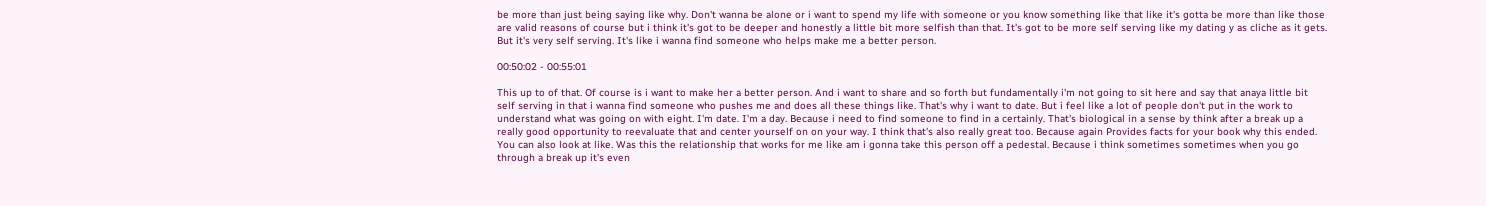be more than just being saying like why. Don't wanna be alone or i want to spend my life with someone or you know something like that like it's gotta be more than like those are valid reasons of course but i think it's got to be deeper and honestly a little bit more selfish than that. It's got to be more self serving like my dating y as cliche as it gets. But it's very self serving. It's like i wanna find someone who helps make me a better person.

00:50:02 - 00:55:01

This up to of that. Of course is i want to make her a better person. And i want to share and so forth but fundamentally i'm not going to sit here and say that anaya little bit self serving in that i wanna find someone who pushes me and does all these things like. That's why i want to date. But i feel like a lot of people don't put in the work to understand what was going on with eight. I'm date. I'm a day. Because i need to find someone to find in a certainly. That's biological in a sense by think after a break up a really good opportunity to reevaluate that and center yourself on on your way. I think that's also really great too. Because again Provides facts for your book why this ended. You can also look at like. Was this the relationship that works for me like am i gonna take this person off a pedestal. Because i think sometimes sometimes when you go through a break up it's even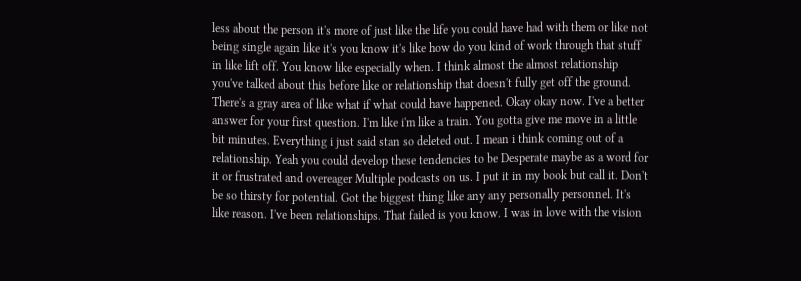less about the person it's more of just like the life you could have had with them or like not being single again like it's you know it's like how do you kind of work through that stuff in like lift off. You know like especially when. I think almost the almost relationship you've talked about this before like or relationship that doesn't fully get off the ground. There's a gray area of like what if what could have happened. Okay okay now. I've a better answer for your first question. I'm like i'm like a train. You gotta give me move in a little bit minutes. Everything i just said stan so deleted out. I mean i think coming out of a relationship. Yeah you could develop these tendencies to be Desperate maybe as a word for it or frustrated and overeager Multiple podcasts on us. I put it in my book but call it. Don't be so thirsty for potential. Got the biggest thing like any any personally personnel. It's like reason. I've been relationships. That failed is you know. I was in love with the vision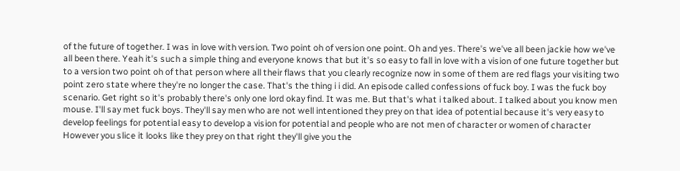of the future of together. I was in love with version. Two point oh of version one point. Oh and yes. There's we've all been jackie how we've all been there. Yeah it's such a simple thing and everyone knows that but it's so easy to fall in love with a vision of one future together but to a version two point oh of that person where all their flaws that you clearly recognize now in some of them are red flags your visiting two point zero state where they're no longer the case. That's the thing i i did. An episode called confessions of fuck boy. I was the fuck boy scenario. Get right so it's probably there's only one lord okay find. It was me. But that's what i talked about. I talked about you know men mouse. I'll say met fuck boys. They'll say men who are not well intentioned they prey on that idea of potential because it's very easy to develop feelings for potential easy to develop a vision for potential and people who are not men of character or women of character However you slice it looks like they prey on that right they'll give you the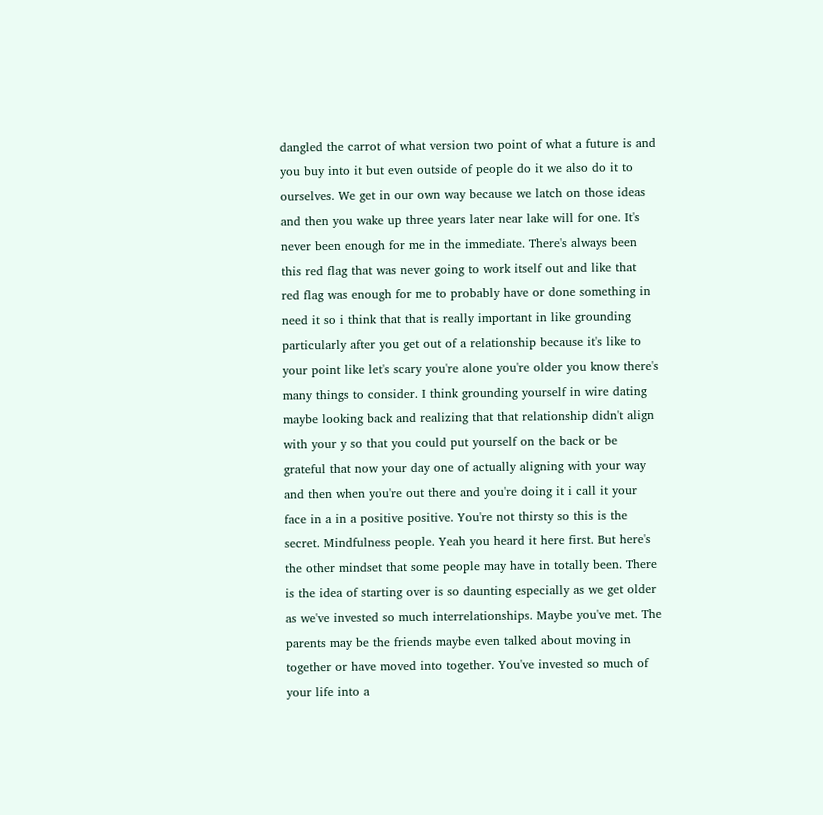dangled the carrot of what version two point of what a future is and you buy into it but even outside of people do it we also do it to ourselves. We get in our own way because we latch on those ideas and then you wake up three years later near lake will for one. It's never been enough for me in the immediate. There's always been this red flag that was never going to work itself out and like that red flag was enough for me to probably have or done something in need it so i think that that is really important in like grounding particularly after you get out of a relationship because it's like to your point like let's scary you're alone you're older you know there's many things to consider. I think grounding yourself in wire dating maybe looking back and realizing that that relationship didn't align with your y so that you could put yourself on the back or be grateful that now your day one of actually aligning with your way and then when you're out there and you're doing it i call it your face in a in a positive positive. You're not thirsty so this is the secret. Mindfulness people. Yeah you heard it here first. But here's the other mindset that some people may have in totally been. There is the idea of starting over is so daunting especially as we get older as we've invested so much interrelationships. Maybe you've met. The parents may be the friends maybe even talked about moving in together or have moved into together. You've invested so much of your life into a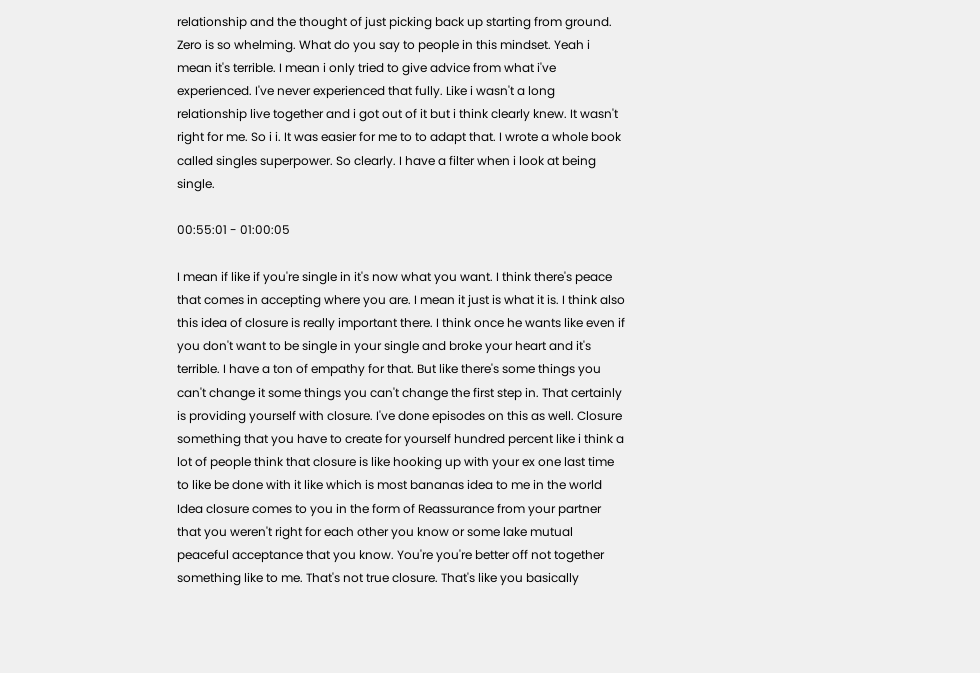relationship and the thought of just picking back up starting from ground. Zero is so whelming. What do you say to people in this mindset. Yeah i mean it's terrible. I mean i only tried to give advice from what i've experienced. I've never experienced that fully. Like i wasn't a long relationship live together and i got out of it but i think clearly knew. It wasn't right for me. So i i. It was easier for me to to adapt that. I wrote a whole book called singles superpower. So clearly. I have a filter when i look at being single.

00:55:01 - 01:00:05

I mean if like if you're single in it's now what you want. I think there's peace that comes in accepting where you are. I mean it just is what it is. I think also this idea of closure is really important there. I think once he wants like even if you don't want to be single in your single and broke your heart and it's terrible. I have a ton of empathy for that. But like there's some things you can't change it some things you can't change the first step in. That certainly is providing yourself with closure. I've done episodes on this as well. Closure something that you have to create for yourself hundred percent like i think a lot of people think that closure is like hooking up with your ex one last time to like be done with it like which is most bananas idea to me in the world Idea closure comes to you in the form of Reassurance from your partner that you weren't right for each other you know or some lake mutual peaceful acceptance that you know. You're you're better off not together something like to me. That's not true closure. That's like you basically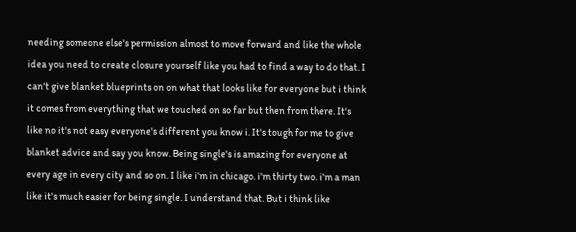needing someone else's permission almost to move forward and like the whole idea you need to create closure yourself like you had to find a way to do that. I can't give blanket blueprints on on what that looks like for everyone but i think it comes from everything that we touched on so far but then from there. It's like no it's not easy everyone's different you know i. It's tough for me to give blanket advice and say you know. Being single's is amazing for everyone at every age in every city and so on. I like i'm in chicago. i'm thirty two. i'm a man like it's much easier for being single. I understand that. But i think like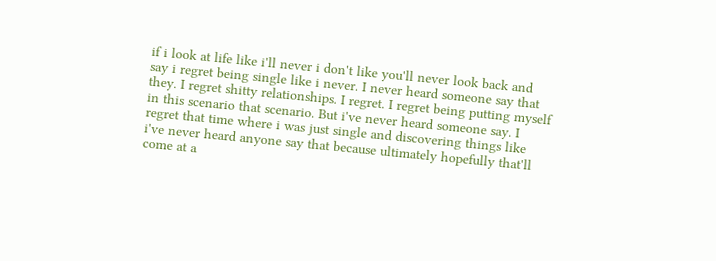if i look at life like i'll never i don't like you'll never look back and say i regret being single like i never. I never heard someone say that they. I regret shitty relationships. I regret. I regret being putting myself in this scenario that scenario. But i've never heard someone say. I regret that time where i was just single and discovering things like i've never heard anyone say that because ultimately hopefully that'll come at a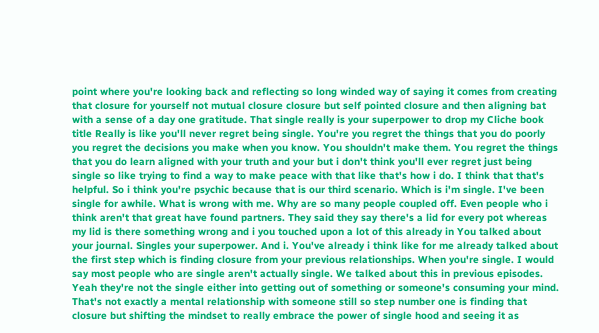point where you're looking back and reflecting so long winded way of saying it comes from creating that closure for yourself not mutual closure closure but self pointed closure and then aligning bat with a sense of a day one gratitude. That single really is your superpower to drop my Cliche book title Really is like you'll never regret being single. You're you regret the things that you do poorly you regret the decisions you make when you know. You shouldn't make them. You regret the things that you do learn aligned with your truth and your but i don't think you'll ever regret just being single so like trying to find a way to make peace with that like that's how i do. I think that that's helpful. So i think you're psychic because that is our third scenario. Which is i'm single. I've been single for awhile. What is wrong with me. Why are so many people coupled off. Even people who i think aren't that great have found partners. They said they say there's a lid for every pot whereas my lid is there something wrong and i you touched upon a lot of this already in You talked about your journal. Singles your superpower. And i. You've already i think like for me already talked about the first step which is finding closure from your previous relationships. When you're single. I would say most people who are single aren't actually single. We talked about this in previous episodes. Yeah they're not the single either into getting out of something or someone's consuming your mind. That's not exactly a mental relationship with someone still so step number one is finding that closure but shifting the mindset to really embrace the power of single hood and seeing it as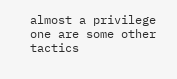almost a privilege one are some other tactics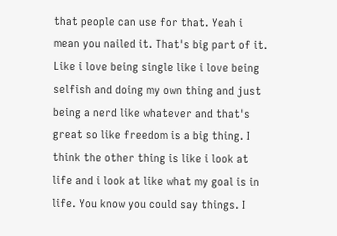that people can use for that. Yeah i mean you nailed it. That's big part of it. Like i love being single like i love being selfish and doing my own thing and just being a nerd like whatever and that's great so like freedom is a big thing. I think the other thing is like i look at life and i look at like what my goal is in life. You know you could say things. I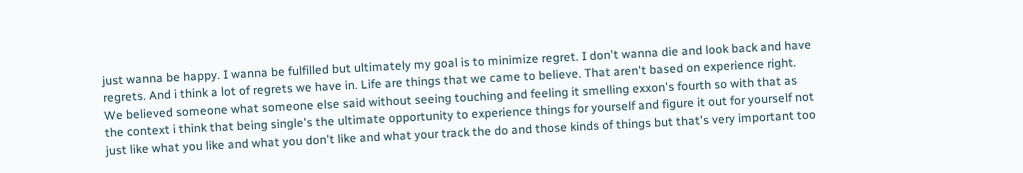just wanna be happy. I wanna be fulfilled but ultimately my goal is to minimize regret. I don't wanna die and look back and have regrets. And i think a lot of regrets we have in. Life are things that we came to believe. That aren't based on experience right. We believed someone what someone else said without seeing touching and feeling it smelling exxon's fourth so with that as the context i think that being single's the ultimate opportunity to experience things for yourself and figure it out for yourself not just like what you like and what you don't like and what your track the do and those kinds of things but that's very important too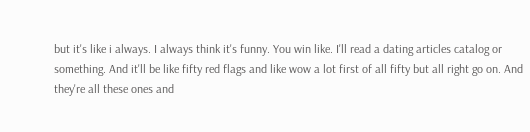but it's like i always. I always think it's funny. You win like. I'll read a dating articles catalog or something. And it'll be like fifty red flags and like wow a lot first of all fifty but all right go on. And they're all these ones and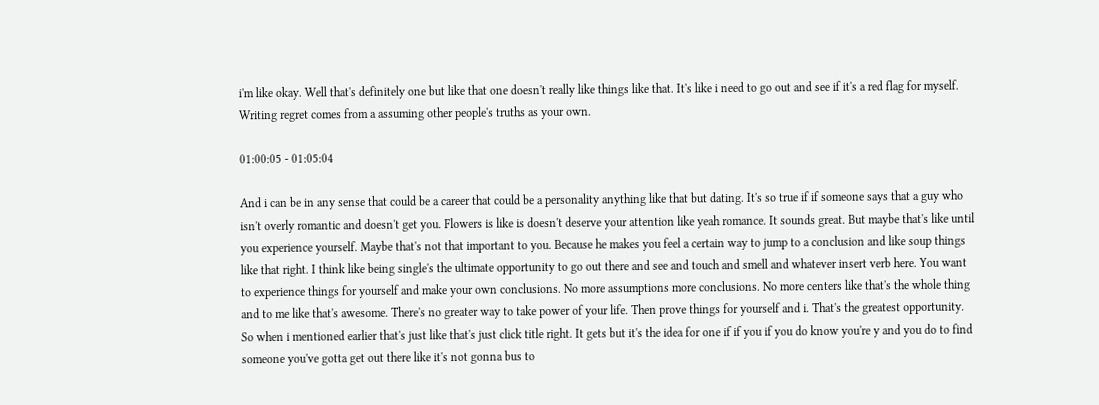i'm like okay. Well that's definitely one but like that one doesn't really like things like that. It's like i need to go out and see if it's a red flag for myself. Writing regret comes from a assuming other people's truths as your own.

01:00:05 - 01:05:04

And i can be in any sense that could be a career that could be a personality anything like that but dating. It's so true if if someone says that a guy who isn't overly romantic and doesn't get you. Flowers is like is doesn't deserve your attention like yeah romance. It sounds great. But maybe that's like until you experience yourself. Maybe that's not that important to you. Because he makes you feel a certain way to jump to a conclusion and like soup things like that right. I think like being single's the ultimate opportunity to go out there and see and touch and smell and whatever insert verb here. You want to experience things for yourself and make your own conclusions. No more assumptions more conclusions. No more centers like that's the whole thing and to me like that's awesome. There's no greater way to take power of your life. Then prove things for yourself and i. That's the greatest opportunity. So when i mentioned earlier that's just like that's just click title right. It gets but it's the idea for one if if you if you do know you're y and you do to find someone you've gotta get out there like it's not gonna bus to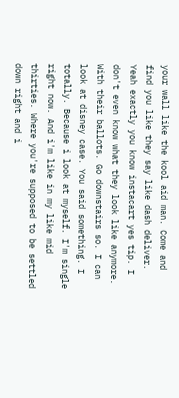your wall like the kool aid man. Come and find you like they say like dash deliver. Yeah exactly you know instacart yes tip. I don't even know what they look like anymore. With their ballots. Go downstairs so. I can look at disney case. You said something. I totally. Because i look at myself. I'm single right now. And i'm like in my like mid thirties. Where you're supposed to be settled down right and i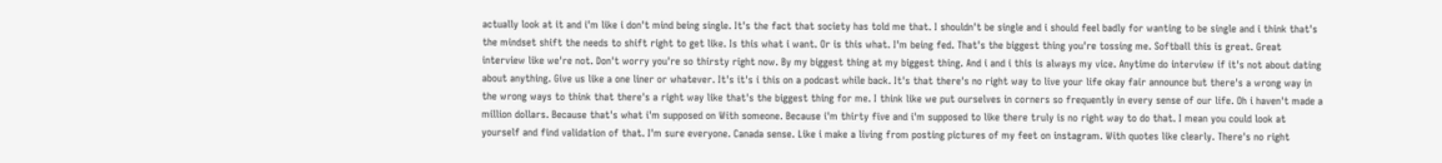actually look at it and i'm like i don't mind being single. It's the fact that society has told me that. I shouldn't be single and i should feel badly for wanting to be single and i think that's the mindset shift the needs to shift right to get like. Is this what i want. Or is this what. I'm being fed. That's the biggest thing you're tossing me. Softball this is great. Great interview like we're not. Don't worry you're so thirsty right now. By my biggest thing at my biggest thing. And i and i this is always my vice. Anytime do interview if it's not about dating about anything. Give us like a one liner or whatever. It's it's i this on a podcast while back. It's that there's no right way to live your life okay fair announce but there's a wrong way in the wrong ways to think that there's a right way like that's the biggest thing for me. I think like we put ourselves in corners so frequently in every sense of our life. Oh i haven't made a million dollars. Because that's what i'm supposed on With someone. Because i'm thirty five and i'm supposed to like there truly is no right way to do that. I mean you could look at yourself and find validation of that. I'm sure everyone. Canada sense. Like i make a living from posting pictures of my feet on instagram. With quotes like clearly. There's no right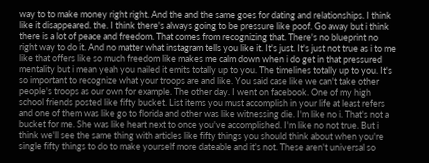way to to make money right right. And the and the same goes for dating and relationships. I think like it disappeared. the. I think there's always going to be pressure like poof. Go away but i think there is a lot of peace and freedom. That comes from recognizing that. There's no blueprint no right way to do it. And no matter what instagram tells you like it. It's just. It's just not true as i to me like that offers like so much freedom like makes me calm down when i do get in that pressured mentality but i mean yeah you nailed it emits totally up to you. The timelines totally up to you. It's so important to recognize what your troops are and like. You said case like we can't take other people's troops as our own for example. The other day. I went on facebook. One of my high school friends posted like fifty bucket. List items you must accomplish in your life at least refers and one of them was like go to florida and other was like witnessing die. I'm like no i. That's not a bucket for me. She was like heart next to once you've accomplished. I'm like no not true. But i think we'll see the same thing with articles like fifty things you should think about when you're single fifty things to do to make yourself more dateable and it's not. These aren't universal so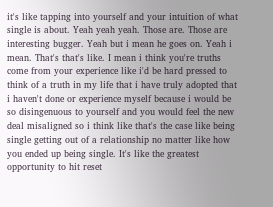it's like tapping into yourself and your intuition of what single is about. Yeah yeah yeah. Those are. Those are interesting bugger. Yeah but i mean he goes on. Yeah i mean. That's that's like. I mean i think you're truths come from your experience like i'd be hard pressed to think of a truth in my life that i have truly adopted that i haven't done or experience myself because i would be so disingenuous to yourself and you would feel the new deal misaligned so i think like that's the case like being single getting out of a relationship no matter like how you ended up being single. It's like the greatest opportunity to hit reset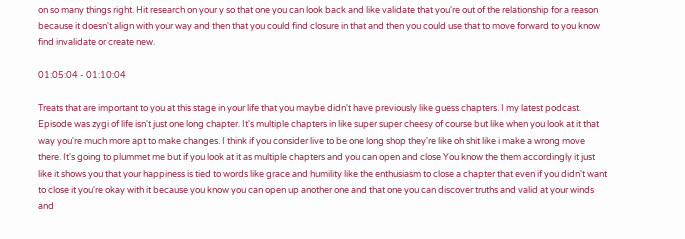on so many things right. Hit research on your y so that one you can look back and like validate that you're out of the relationship for a reason because it doesn't align with your way and then that you could find closure in that and then you could use that to move forward to you know find invalidate or create new.

01:05:04 - 01:10:04

Treats that are important to you at this stage in your life that you maybe didn't have previously like guess chapters. I my latest podcast. Episode was zygi of life isn't just one long chapter. It's multiple chapters in like super super cheesy of course but like when you look at it that way you're much more apt to make changes. I think if you consider live to be one long shop they're like oh shit like i make a wrong move there. It's going to plummet me but if you look at it as multiple chapters and you can open and close You know the them accordingly it just like it shows you that your happiness is tied to words like grace and humility like the enthusiasm to close a chapter that even if you didn't want to close it you're okay with it because you know you can open up another one and that one you can discover truths and valid at your winds and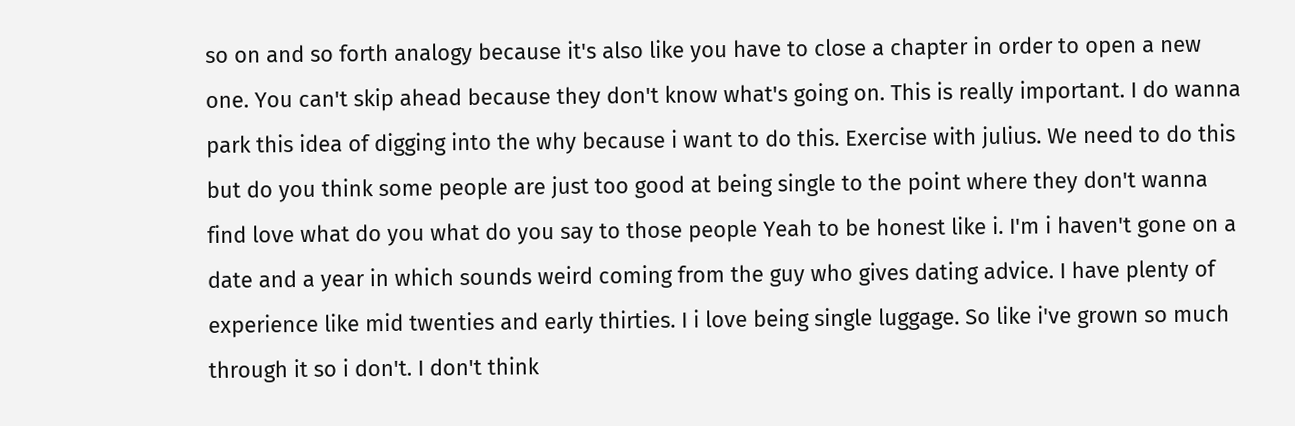so on and so forth analogy because it's also like you have to close a chapter in order to open a new one. You can't skip ahead because they don't know what's going on. This is really important. I do wanna park this idea of digging into the why because i want to do this. Exercise with julius. We need to do this but do you think some people are just too good at being single to the point where they don't wanna find love what do you what do you say to those people Yeah to be honest like i. I'm i haven't gone on a date and a year in which sounds weird coming from the guy who gives dating advice. I have plenty of experience like mid twenties and early thirties. I i love being single luggage. So like i've grown so much through it so i don't. I don't think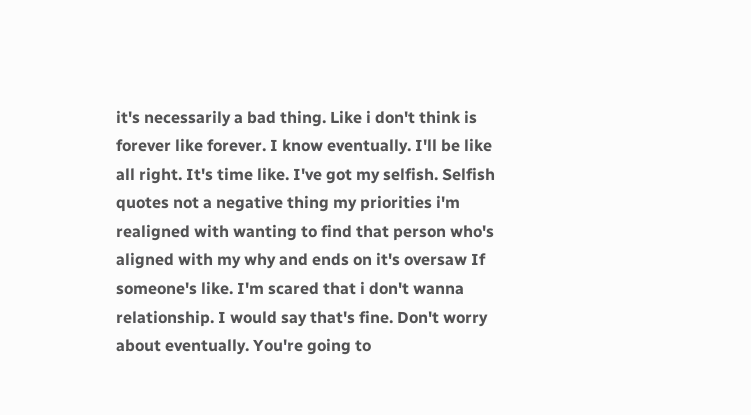it's necessarily a bad thing. Like i don't think is forever like forever. I know eventually. I'll be like all right. It's time like. I've got my selfish. Selfish quotes not a negative thing my priorities i'm realigned with wanting to find that person who's aligned with my why and ends on it's oversaw If someone's like. I'm scared that i don't wanna relationship. I would say that's fine. Don't worry about eventually. You're going to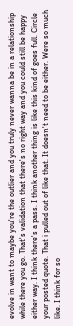evolve in want to maybe you're the outlier and you truly never wanna be in a relationship while there you go. That's validation that there's no right way and you could still be happy either way. I think there's a pass. I think another thing is like this kind of goes full. Circle your posted quote. That i pulled out of like that. It doesn't need to be either. Were so much like. I think for so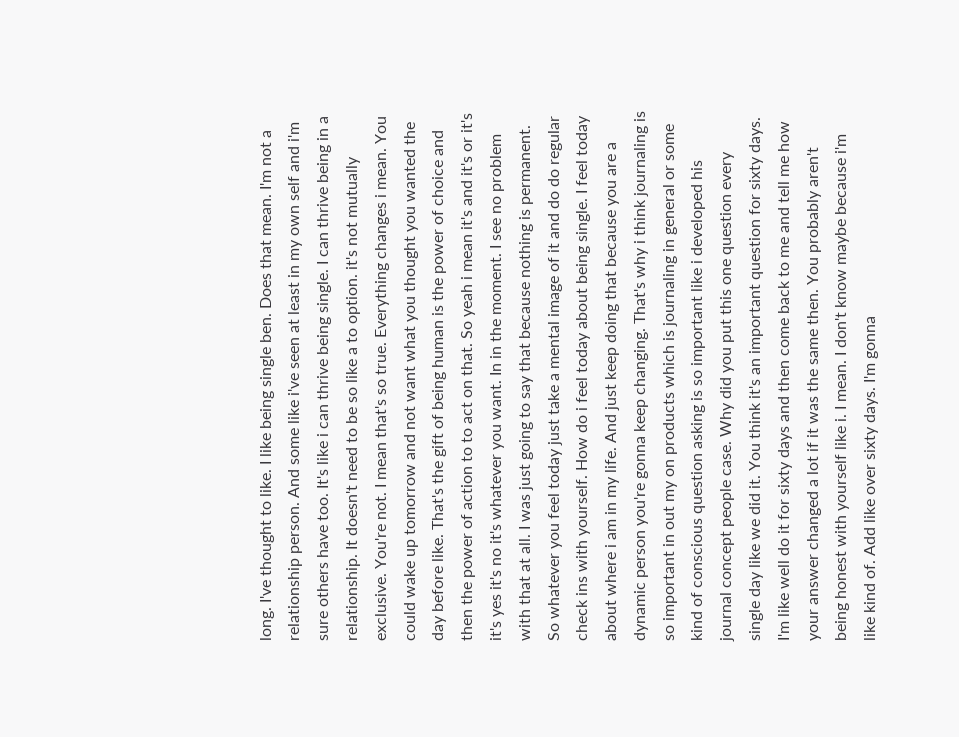long. I've thought to like. I like being single ben. Does that mean. I'm not a relationship person. And some like i've seen at least in my own self and i'm sure others have too. It's like i can thrive being single. I can thrive being in a relationship. It doesn't need to be so like a to option. it's not mutually exclusive. You're not. I mean that's so true. Everything changes i mean. You could wake up tomorrow and not want what you thought you wanted the day before like. That's the gift of being human is the power of choice and then the power of action to to act on that. So yeah i mean it's and it's or it's it's yes it's no it's whatever you want. In in the moment. I see no problem with that at all. I was just going to say that because nothing is permanent. So whatever you feel today just take a mental image of it and do do regular check ins with yourself. How do i feel today about being single. I feel today about where i am in my life. And just keep doing that because you are a dynamic person you're gonna keep changing. That's why i think journaling is so important in out my on products which is journaling in general or some kind of conscious question asking is so important like i developed his journal concept people case. Why did you put this one question every single day like we did it. You think it's an important question for sixty days. I'm like well do it for sixty days and then come back to me and tell me how your answer changed a lot if it was the same then. You probably aren't being honest with yourself like i. I mean. I don't know maybe because i'm like kind of. Add like over sixty days. I'm gonna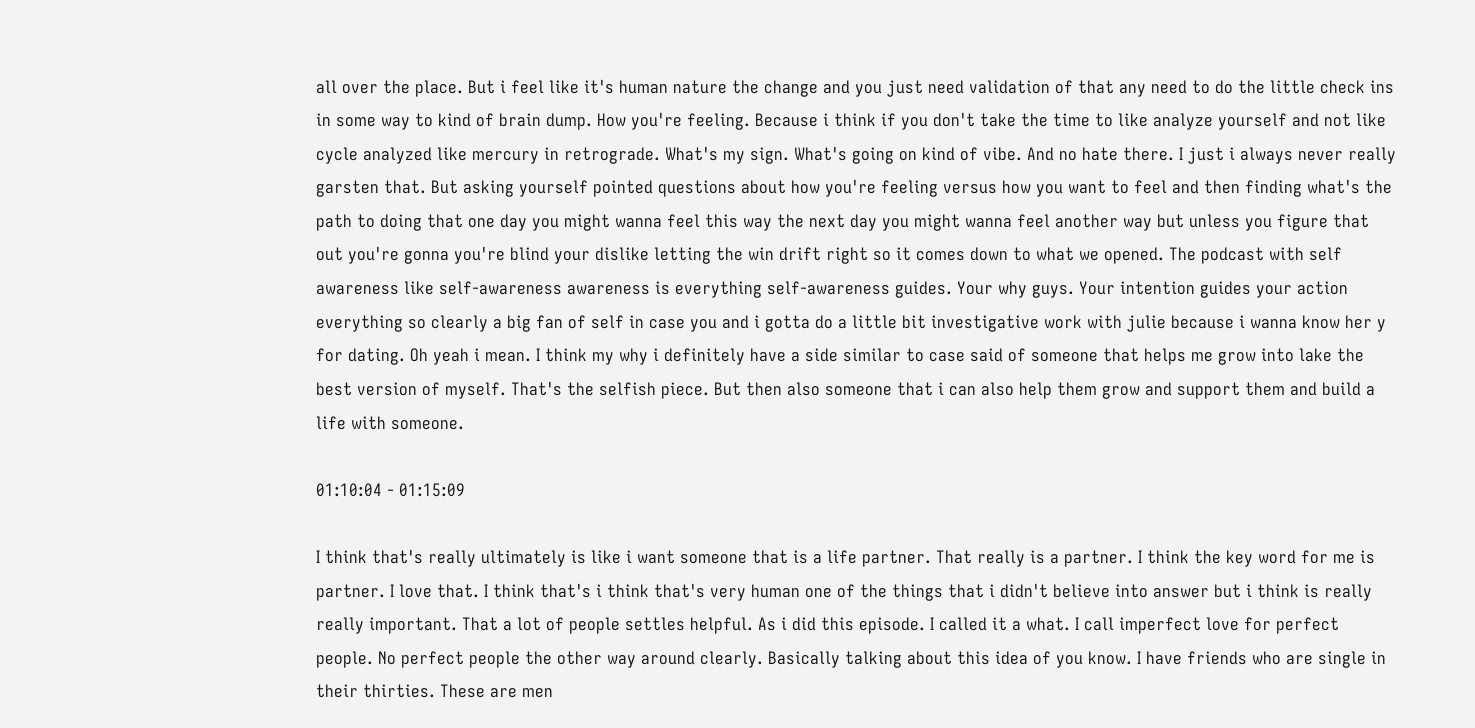all over the place. But i feel like it's human nature the change and you just need validation of that any need to do the little check ins in some way to kind of brain dump. How you're feeling. Because i think if you don't take the time to like analyze yourself and not like cycle analyzed like mercury in retrograde. What's my sign. What's going on kind of vibe. And no hate there. I just i always never really garsten that. But asking yourself pointed questions about how you're feeling versus how you want to feel and then finding what's the path to doing that one day you might wanna feel this way the next day you might wanna feel another way but unless you figure that out you're gonna you're blind your dislike letting the win drift right so it comes down to what we opened. The podcast with self awareness like self-awareness awareness is everything self-awareness guides. Your why guys. Your intention guides your action everything so clearly a big fan of self in case you and i gotta do a little bit investigative work with julie because i wanna know her y for dating. Oh yeah i mean. I think my why i definitely have a side similar to case said of someone that helps me grow into lake the best version of myself. That's the selfish piece. But then also someone that i can also help them grow and support them and build a life with someone.

01:10:04 - 01:15:09

I think that's really ultimately is like i want someone that is a life partner. That really is a partner. I think the key word for me is partner. I love that. I think that's i think that's very human one of the things that i didn't believe into answer but i think is really really important. That a lot of people settles helpful. As i did this episode. I called it a what. I call imperfect love for perfect people. No perfect people the other way around clearly. Basically talking about this idea of you know. I have friends who are single in their thirties. These are men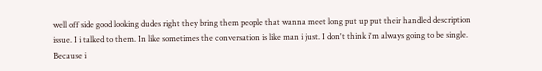well off side good looking dudes right they bring them people that wanna meet long put up put their handled description issue. I i talked to them. In like sometimes the conversation is like man i just. I don't think i'm always going to be single. Because i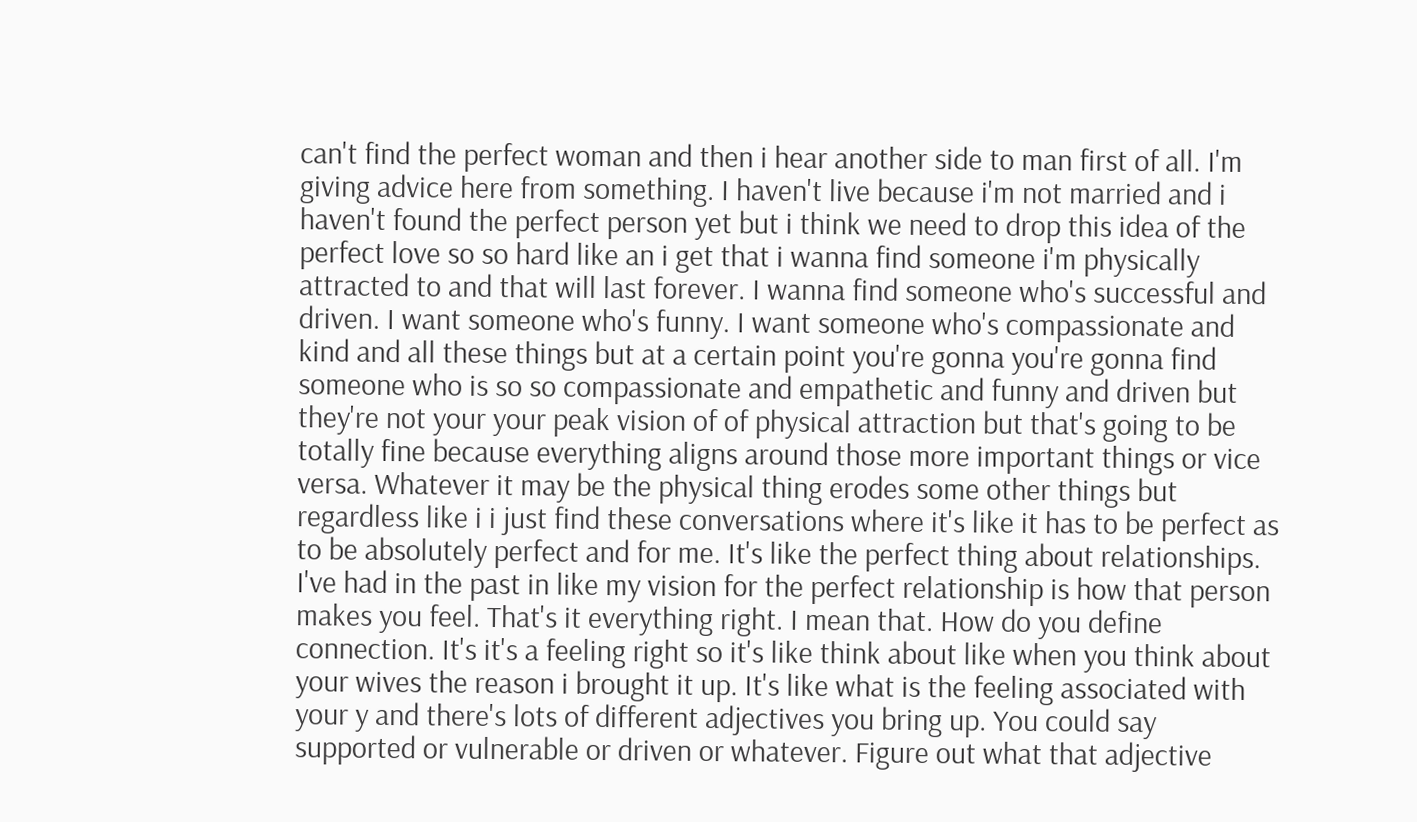can't find the perfect woman and then i hear another side to man first of all. I'm giving advice here from something. I haven't live because i'm not married and i haven't found the perfect person yet but i think we need to drop this idea of the perfect love so so hard like an i get that i wanna find someone i'm physically attracted to and that will last forever. I wanna find someone who's successful and driven. I want someone who's funny. I want someone who's compassionate and kind and all these things but at a certain point you're gonna you're gonna find someone who is so so compassionate and empathetic and funny and driven but they're not your your peak vision of of physical attraction but that's going to be totally fine because everything aligns around those more important things or vice versa. Whatever it may be the physical thing erodes some other things but regardless like i i just find these conversations where it's like it has to be perfect as to be absolutely perfect and for me. It's like the perfect thing about relationships. I've had in the past in like my vision for the perfect relationship is how that person makes you feel. That's it everything right. I mean that. How do you define connection. It's it's a feeling right so it's like think about like when you think about your wives the reason i brought it up. It's like what is the feeling associated with your y and there's lots of different adjectives you bring up. You could say supported or vulnerable or driven or whatever. Figure out what that adjective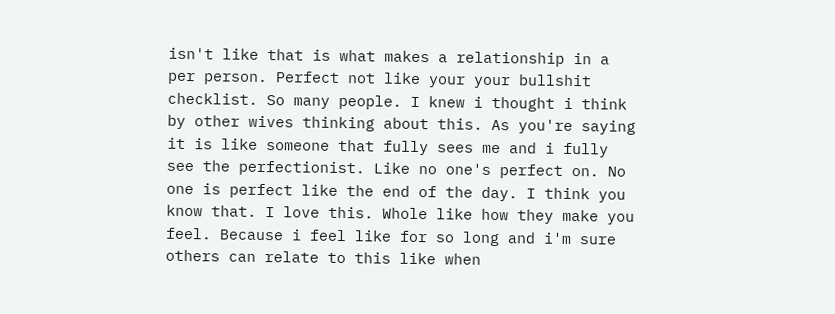isn't like that is what makes a relationship in a per person. Perfect not like your your bullshit checklist. So many people. I knew i thought i think by other wives thinking about this. As you're saying it is like someone that fully sees me and i fully see the perfectionist. Like no one's perfect on. No one is perfect like the end of the day. I think you know that. I love this. Whole like how they make you feel. Because i feel like for so long and i'm sure others can relate to this like when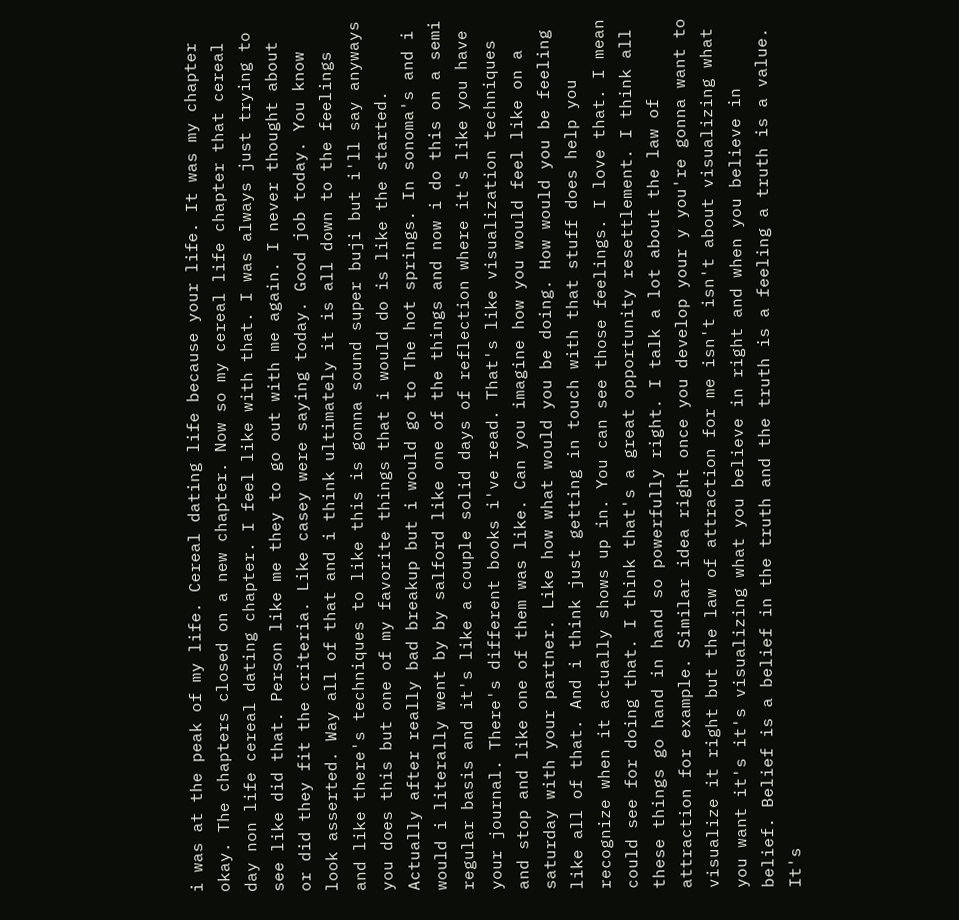i was at the peak of my life. Cereal dating life because your life. It was my chapter okay. The chapters closed on a new chapter. Now so my cereal life chapter that cereal day non life cereal dating chapter. I feel like with that. I was always just trying to see like did that. Person like me they to go out with me again. I never thought about or did they fit the criteria. Like casey were saying today. Good job today. You know look asserted. Way all of that and i think ultimately it is all down to the feelings and like there's techniques to like this is gonna sound super buji but i'll say anyways you does this but one of my favorite things that i would do is like the started. Actually after really bad breakup but i would go to The hot springs. In sonoma's and i would i literally went by by salford like one of the things and now i do this on a semi regular basis and it's like a couple solid days of reflection where it's like you have your journal. There's different books i've read. That's like visualization techniques and stop and like one of them was like. Can you imagine how you would feel like on a saturday with your partner. Like how what would you be doing. How would you be feeling like all of that. And i think just getting in touch with that stuff does help you recognize when it actually shows up in. You can see those feelings. I love that. I mean could see for doing that. I think that's a great opportunity resettlement. I think all these things go hand in hand so powerfully right. I talk a lot about the law of attraction for example. Similar idea right once you develop your y you're gonna want to visualize it right but the law of attraction for me isn't isn't about visualizing what you want it's it's visualizing what you believe in right and when you believe in belief. Belief is a belief in the truth and the truth is a feeling a truth is a value. It's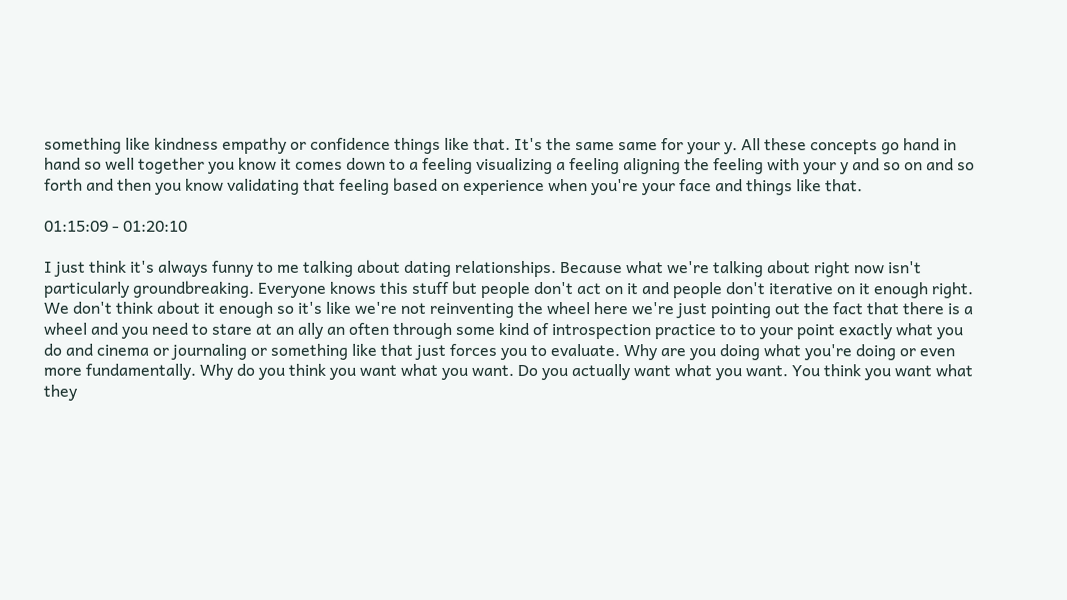something like kindness empathy or confidence things like that. It's the same same for your y. All these concepts go hand in hand so well together you know it comes down to a feeling visualizing a feeling aligning the feeling with your y and so on and so forth and then you know validating that feeling based on experience when you're your face and things like that.

01:15:09 - 01:20:10

I just think it's always funny to me talking about dating relationships. Because what we're talking about right now isn't particularly groundbreaking. Everyone knows this stuff but people don't act on it and people don't iterative on it enough right. We don't think about it enough so it's like we're not reinventing the wheel here we're just pointing out the fact that there is a wheel and you need to stare at an ally an often through some kind of introspection practice to to your point exactly what you do and cinema or journaling or something like that just forces you to evaluate. Why are you doing what you're doing or even more fundamentally. Why do you think you want what you want. Do you actually want what you want. You think you want what they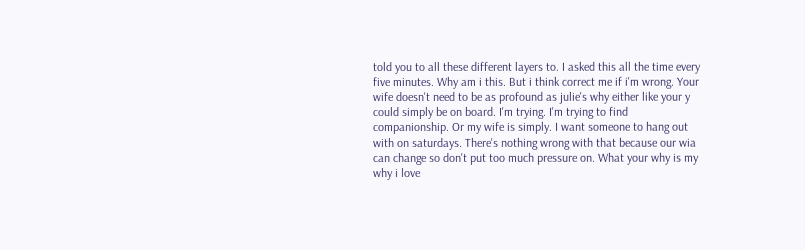told you to all these different layers to. I asked this all the time every five minutes. Why am i this. But i think correct me if i'm wrong. Your wife doesn't need to be as profound as julie's why either like your y could simply be on board. I'm trying. I'm trying to find companionship. Or my wife is simply. I want someone to hang out with on saturdays. There's nothing wrong with that because our wia can change so don't put too much pressure on. What your why is my why i love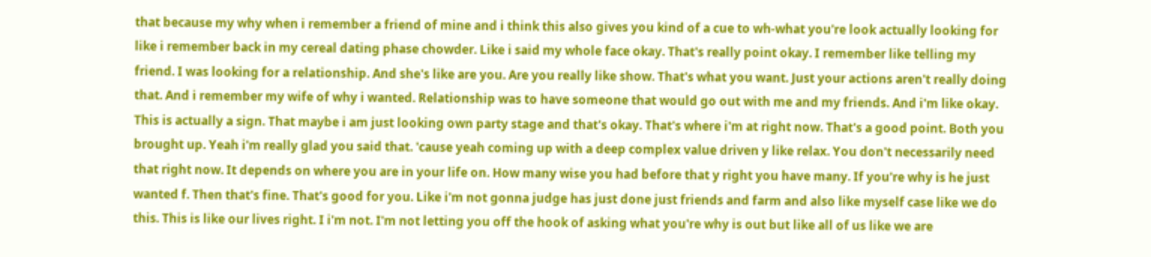that because my why when i remember a friend of mine and i think this also gives you kind of a cue to wh-what you're look actually looking for like i remember back in my cereal dating phase chowder. Like i said my whole face okay. That's really point okay. I remember like telling my friend. I was looking for a relationship. And she's like are you. Are you really like show. That's what you want. Just your actions aren't really doing that. And i remember my wife of why i wanted. Relationship was to have someone that would go out with me and my friends. And i'm like okay. This is actually a sign. That maybe i am just looking own party stage and that's okay. That's where i'm at right now. That's a good point. Both you brought up. Yeah i'm really glad you said that. 'cause yeah coming up with a deep complex value driven y like relax. You don't necessarily need that right now. It depends on where you are in your life on. How many wise you had before that y right you have many. If you're why is he just wanted f. Then that's fine. That's good for you. Like i'm not gonna judge has just done just friends and farm and also like myself case like we do this. This is like our lives right. I i'm not. I'm not letting you off the hook of asking what you're why is out but like all of us like we are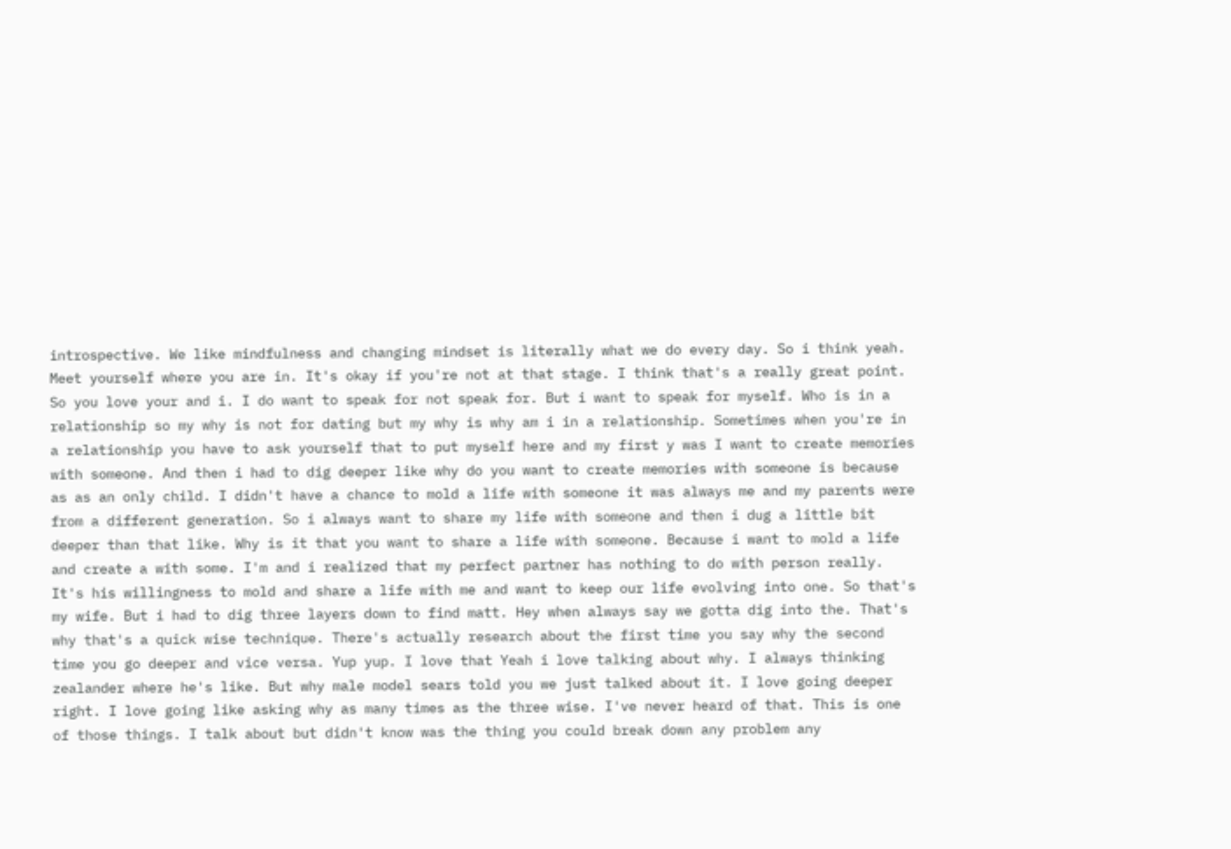introspective. We like mindfulness and changing mindset is literally what we do every day. So i think yeah. Meet yourself where you are in. It's okay if you're not at that stage. I think that's a really great point. So you love your and i. I do want to speak for not speak for. But i want to speak for myself. Who is in a relationship so my why is not for dating but my why is why am i in a relationship. Sometimes when you're in a relationship you have to ask yourself that to put myself here and my first y was I want to create memories with someone. And then i had to dig deeper like why do you want to create memories with someone is because as as an only child. I didn't have a chance to mold a life with someone it was always me and my parents were from a different generation. So i always want to share my life with someone and then i dug a little bit deeper than that like. Why is it that you want to share a life with someone. Because i want to mold a life and create a with some. I'm and i realized that my perfect partner has nothing to do with person really. It's his willingness to mold and share a life with me and want to keep our life evolving into one. So that's my wife. But i had to dig three layers down to find matt. Hey when always say we gotta dig into the. That's why that's a quick wise technique. There's actually research about the first time you say why the second time you go deeper and vice versa. Yup yup. I love that Yeah i love talking about why. I always thinking zealander where he's like. But why male model sears told you we just talked about it. I love going deeper right. I love going like asking why as many times as the three wise. I've never heard of that. This is one of those things. I talk about but didn't know was the thing you could break down any problem any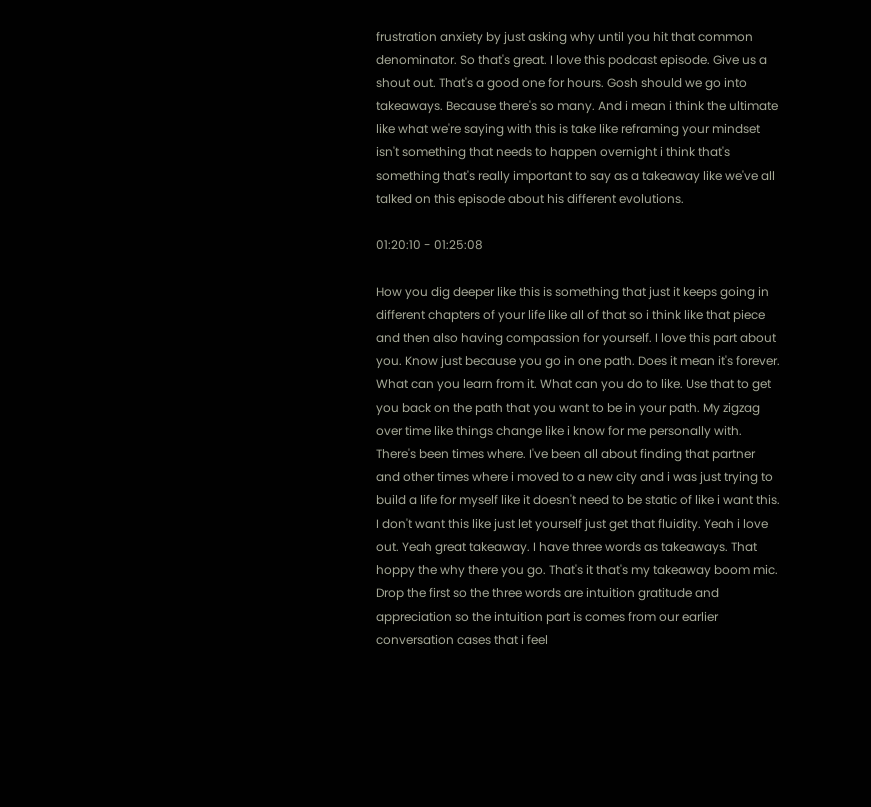frustration anxiety by just asking why until you hit that common denominator. So that's great. I love this podcast episode. Give us a shout out. That's a good one for hours. Gosh should we go into takeaways. Because there's so many. And i mean i think the ultimate like what we're saying with this is take like reframing your mindset isn't something that needs to happen overnight i think that's something that's really important to say as a takeaway like we've all talked on this episode about his different evolutions.

01:20:10 - 01:25:08

How you dig deeper like this is something that just it keeps going in different chapters of your life like all of that so i think like that piece and then also having compassion for yourself. I love this part about you. Know just because you go in one path. Does it mean it's forever. What can you learn from it. What can you do to like. Use that to get you back on the path that you want to be in your path. My zigzag over time like things change like i know for me personally with. There's been times where. I've been all about finding that partner and other times where i moved to a new city and i was just trying to build a life for myself like it doesn't need to be static of like i want this. I don't want this like just let yourself just get that fluidity. Yeah i love out. Yeah great takeaway. I have three words as takeaways. That hoppy the why there you go. That's it that's my takeaway boom mic. Drop the first so the three words are intuition gratitude and appreciation so the intuition part is comes from our earlier conversation cases that i feel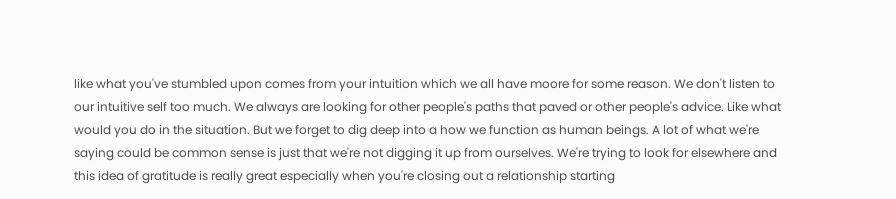like what you've stumbled upon comes from your intuition which we all have moore for some reason. We don't listen to our intuitive self too much. We always are looking for other people's paths that paved or other people's advice. Like what would you do in the situation. But we forget to dig deep into a how we function as human beings. A lot of what we're saying could be common sense is just that we're not digging it up from ourselves. We're trying to look for elsewhere and this idea of gratitude is really great especially when you're closing out a relationship starting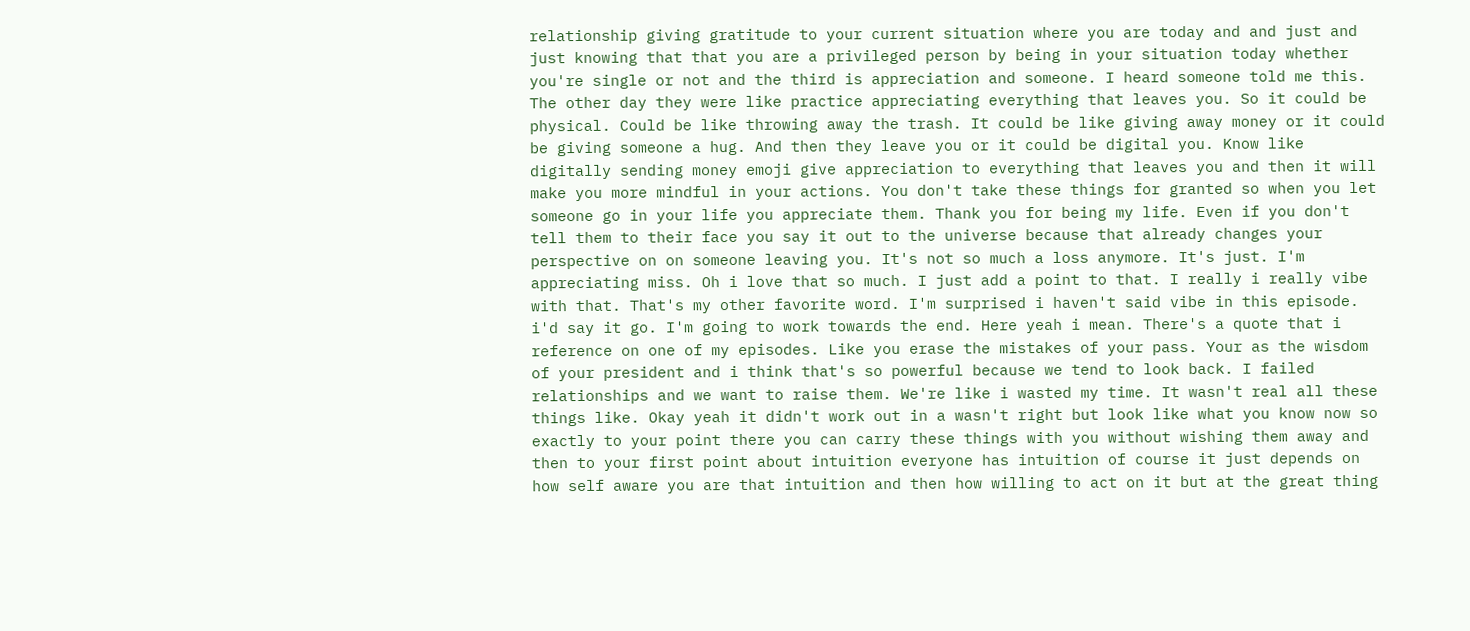relationship giving gratitude to your current situation where you are today and and just and just knowing that that you are a privileged person by being in your situation today whether you're single or not and the third is appreciation and someone. I heard someone told me this. The other day they were like practice appreciating everything that leaves you. So it could be physical. Could be like throwing away the trash. It could be like giving away money or it could be giving someone a hug. And then they leave you or it could be digital you. Know like digitally sending money emoji give appreciation to everything that leaves you and then it will make you more mindful in your actions. You don't take these things for granted so when you let someone go in your life you appreciate them. Thank you for being my life. Even if you don't tell them to their face you say it out to the universe because that already changes your perspective on on someone leaving you. It's not so much a loss anymore. It's just. I'm appreciating miss. Oh i love that so much. I just add a point to that. I really i really vibe with that. That's my other favorite word. I'm surprised i haven't said vibe in this episode. i'd say it go. I'm going to work towards the end. Here yeah i mean. There's a quote that i reference on one of my episodes. Like you erase the mistakes of your pass. Your as the wisdom of your president and i think that's so powerful because we tend to look back. I failed relationships and we want to raise them. We're like i wasted my time. It wasn't real all these things like. Okay yeah it didn't work out in a wasn't right but look like what you know now so exactly to your point there you can carry these things with you without wishing them away and then to your first point about intuition everyone has intuition of course it just depends on how self aware you are that intuition and then how willing to act on it but at the great thing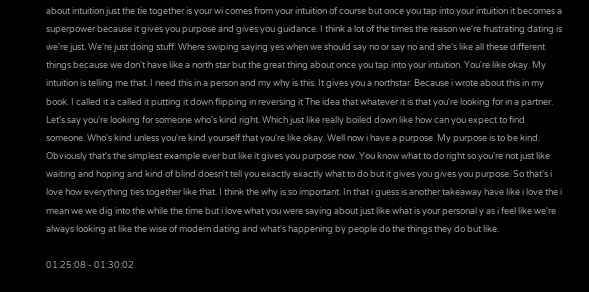about intuition just the tie together is your wi comes from your intuition of course but once you tap into your intuition it becomes a superpower because it gives you purpose and gives you guidance. I think a lot of the times the reason we're frustrating dating is we're just. We're just doing stuff. Where swiping saying yes when we should say no or say no and she's like all these different things because we don't have like a north star but the great thing about once you tap into your intuition. You're like okay. My intuition is telling me that. I need this in a person and my why is this. It gives you a northstar. Because i wrote about this in my book. I called it a called it putting it down flipping in reversing it The idea that whatever it is that you're looking for in a partner. Let's say you're looking for someone who's kind right. Which just like really boiled down like how can you expect to find someone. Who's kind unless you're kind yourself that you're like okay. Well now i have a purpose. My purpose is to be kind. Obviously that's the simplest example ever but like it gives you purpose now. You know what to do right so you're not just like waiting and hoping and kind of blind doesn't tell you exactly exactly what to do but it gives you gives you purpose. So that's i love how everything ties together like that. I think the why is so important. In that i guess is another takeaway have like i love the i mean we we dig into the while the time but i love what you were saying about just like what is your personal y as i feel like we're always looking at like the wise of modern dating and what's happening by people do the things they do but like.

01:25:08 - 01:30:02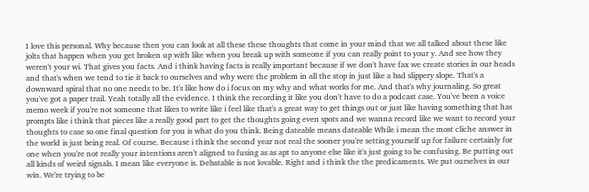I love this personal. Why because then you can look at all these these thoughts that come in your mind that we all talked about these like jolts that happen when you get broken up with like when you break up with someone if you can really point to your y. And see how they weren't your wi. That gives you facts. And i think having facts is really important because if we don't have fax we create stories in our heads and that's when we tend to tie it back to ourselves and why were the problem in all the stop in just like a bad slippery slope. That's a downward spiral that no one needs to be. It's like how do i focus on my why and what works for me. And that's why journaling. So great you've got a paper trail. Yeah totally all the evidence. I think the recording it like you don't have to do a podcast case. You've been a voice memo week if you're not someone that likes to write like i feel like that's a great way to get things out or just like having something that has prompts like i think that pieces like a really good part to get the thoughts going even spots and we wanna record like we want to record your thoughts to case so one final question for you is what do you think. Being dateable means dateable While i mean the most cliche answer in the world is just being real. Of course. Because i think the second year not real the sooner you're setting yourself up for failure certainly for one when you're not really your intentions aren't aligned to fusing as as apt to anyone else like it's just going to be confusing. Be putting out all kinds of weird signals. I mean like everyone is. Debatable is not lovable. Right and i think the the predicaments. We put ourselves in our win. We're trying to be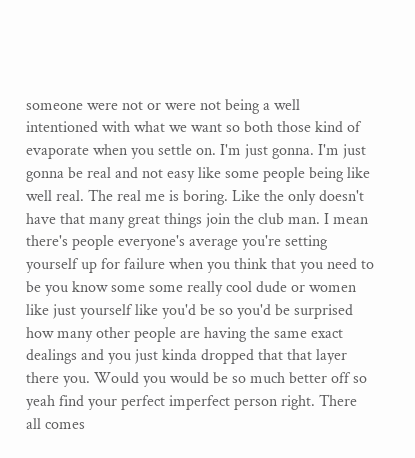someone were not or were not being a well intentioned with what we want so both those kind of evaporate when you settle on. I'm just gonna. I'm just gonna be real and not easy like some people being like well real. The real me is boring. Like the only doesn't have that many great things join the club man. I mean there's people everyone's average you're setting yourself up for failure when you think that you need to be you know some some really cool dude or women like just yourself like you'd be so you'd be surprised how many other people are having the same exact dealings and you just kinda dropped that that layer there you. Would you would be so much better off so yeah find your perfect imperfect person right. There all comes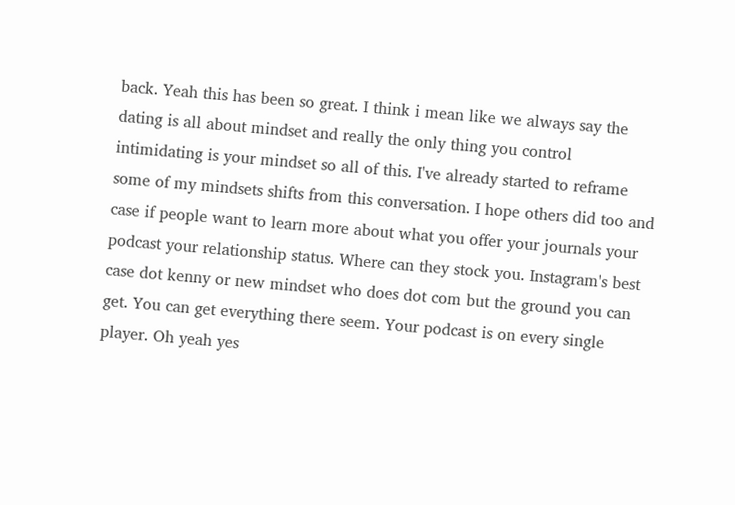back. Yeah this has been so great. I think i mean like we always say the dating is all about mindset and really the only thing you control intimidating is your mindset so all of this. I've already started to reframe some of my mindsets shifts from this conversation. I hope others did too and case if people want to learn more about what you offer your journals your podcast your relationship status. Where can they stock you. Instagram's best case dot kenny or new mindset who does dot com but the ground you can get. You can get everything there seem. Your podcast is on every single player. Oh yeah yes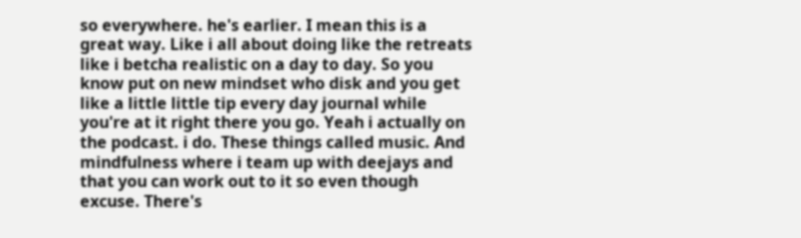so everywhere. he's earlier. I mean this is a great way. Like i all about doing like the retreats like i betcha realistic on a day to day. So you know put on new mindset who disk and you get like a little little tip every day journal while you're at it right there you go. Yeah i actually on the podcast. i do. These things called music. And mindfulness where i team up with deejays and that you can work out to it so even though excuse. There's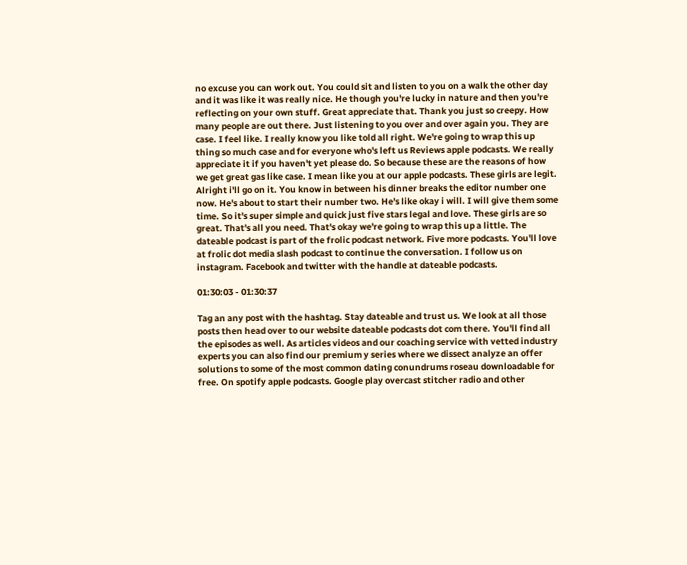no excuse you can work out. You could sit and listen to you on a walk the other day and it was like it was really nice. He though you're lucky in nature and then you're reflecting on your own stuff. Great appreciate that. Thank you just so creepy. How many people are out there. Just listening to you over and over again you. They are case. I feel like. I really know you like told all right. We're going to wrap this up thing so much case and for everyone who's left us Reviews apple podcasts. We really appreciate it if you haven't yet please do. So because these are the reasons of how we get great gas like case. I mean like you at our apple podcasts. These girls are legit. Alright i'll go on it. You know in between his dinner breaks the editor number one now. He's about to start their number two. He's like okay i will. I will give them some time. So it's super simple and quick just five stars legal and love. These girls are so great. That's all you need. That's okay we're going to wrap this up a little. The dateable podcast is part of the frolic podcast network. Five more podcasts. You'll love at frolic dot media slash podcast to continue the conversation. I follow us on instagram. Facebook and twitter with the handle at dateable podcasts.

01:30:03 - 01:30:37

Tag an any post with the hashtag. Stay dateable and trust us. We look at all those posts then head over to our website dateable podcasts dot com there. You'll find all the episodes as well. As articles videos and our coaching service with vetted industry experts you can also find our premium y series where we dissect analyze an offer solutions to some of the most common dating conundrums roseau downloadable for free. On spotify apple podcasts. Google play overcast stitcher radio and other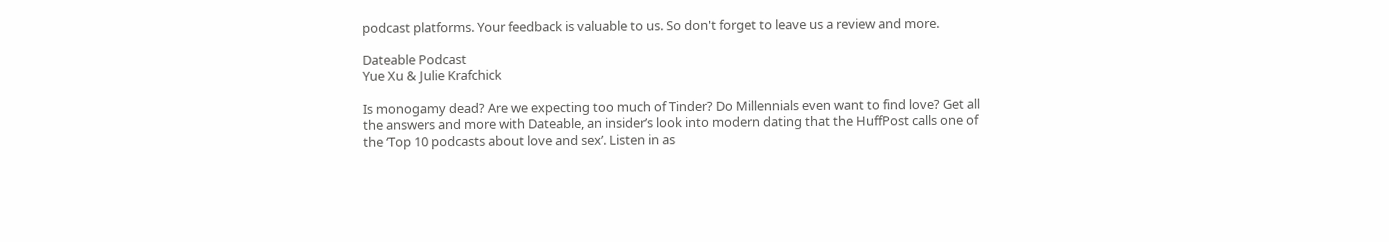podcast platforms. Your feedback is valuable to us. So don't forget to leave us a review and more.

Dateable Podcast
Yue Xu & Julie Krafchick

Is monogamy dead? Are we expecting too much of Tinder? Do Millennials even want to find love? Get all the answers and more with Dateable, an insider’s look into modern dating that the HuffPost calls one of the ‘Top 10 podcasts about love and sex’. Listen in as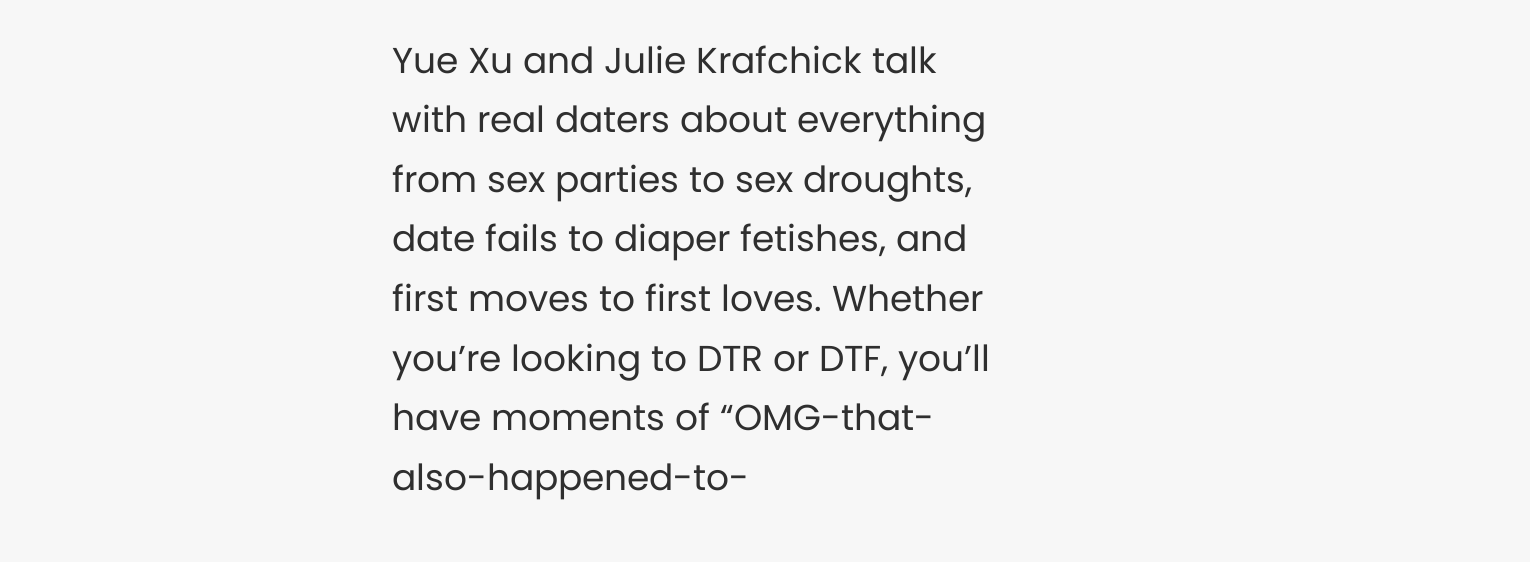Yue Xu and Julie Krafchick talk with real daters about everything from sex parties to sex droughts, date fails to diaper fetishes, and first moves to first loves. Whether you’re looking to DTR or DTF, you’ll have moments of “OMG-that-also-happened-to-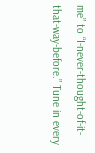me” to “I-never-thought-of-it-that-way-before.” Tune in every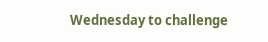Wednesday to challenge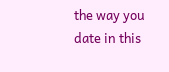the way you date in this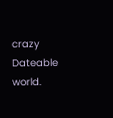crazy Dateable world.